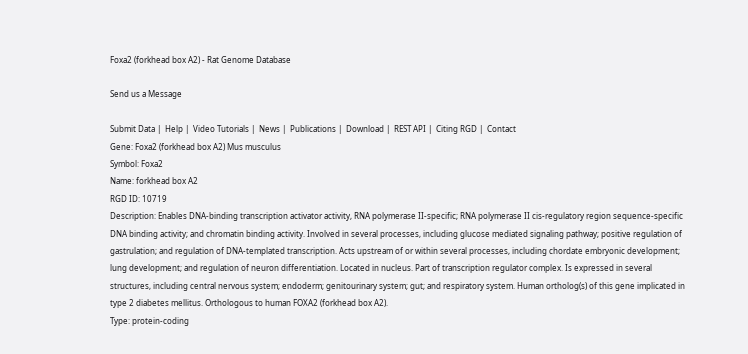Foxa2 (forkhead box A2) - Rat Genome Database

Send us a Message

Submit Data |  Help |  Video Tutorials |  News |  Publications |  Download |  REST API |  Citing RGD |  Contact
Gene: Foxa2 (forkhead box A2) Mus musculus
Symbol: Foxa2
Name: forkhead box A2
RGD ID: 10719
Description: Enables DNA-binding transcription activator activity, RNA polymerase II-specific; RNA polymerase II cis-regulatory region sequence-specific DNA binding activity; and chromatin binding activity. Involved in several processes, including glucose mediated signaling pathway; positive regulation of gastrulation; and regulation of DNA-templated transcription. Acts upstream of or within several processes, including chordate embryonic development; lung development; and regulation of neuron differentiation. Located in nucleus. Part of transcription regulator complex. Is expressed in several structures, including central nervous system; endoderm; genitourinary system; gut; and respiratory system. Human ortholog(s) of this gene implicated in type 2 diabetes mellitus. Orthologous to human FOXA2 (forkhead box A2).
Type: protein-coding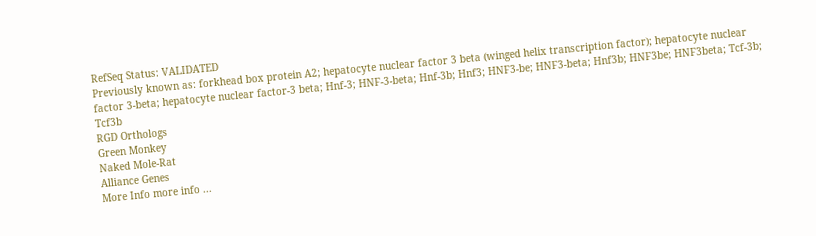RefSeq Status: VALIDATED
Previously known as: forkhead box protein A2; hepatocyte nuclear factor 3 beta (winged helix transcription factor); hepatocyte nuclear factor 3-beta; hepatocyte nuclear factor-3 beta; Hnf-3; HNF-3-beta; Hnf-3b; Hnf3; HNF3-be; HNF3-beta; Hnf3b; HNF3be; HNF3beta; Tcf-3b; Tcf3b
RGD Orthologs
Green Monkey
Naked Mole-Rat
Alliance Genes
More Info more info ...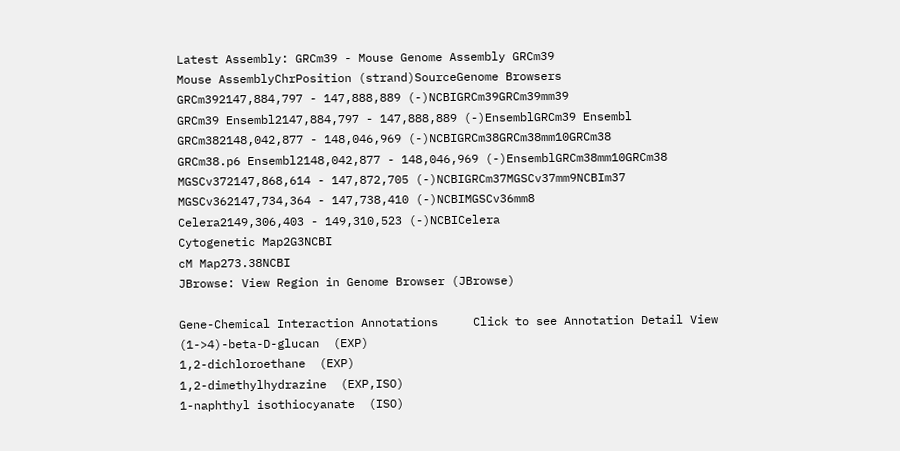Latest Assembly: GRCm39 - Mouse Genome Assembly GRCm39
Mouse AssemblyChrPosition (strand)SourceGenome Browsers
GRCm392147,884,797 - 147,888,889 (-)NCBIGRCm39GRCm39mm39
GRCm39 Ensembl2147,884,797 - 147,888,889 (-)EnsemblGRCm39 Ensembl
GRCm382148,042,877 - 148,046,969 (-)NCBIGRCm38GRCm38mm10GRCm38
GRCm38.p6 Ensembl2148,042,877 - 148,046,969 (-)EnsemblGRCm38mm10GRCm38
MGSCv372147,868,614 - 147,872,705 (-)NCBIGRCm37MGSCv37mm9NCBIm37
MGSCv362147,734,364 - 147,738,410 (-)NCBIMGSCv36mm8
Celera2149,306,403 - 149,310,523 (-)NCBICelera
Cytogenetic Map2G3NCBI
cM Map273.38NCBI
JBrowse: View Region in Genome Browser (JBrowse)

Gene-Chemical Interaction Annotations     Click to see Annotation Detail View
(1->4)-beta-D-glucan  (EXP)
1,2-dichloroethane  (EXP)
1,2-dimethylhydrazine  (EXP,ISO)
1-naphthyl isothiocyanate  (ISO)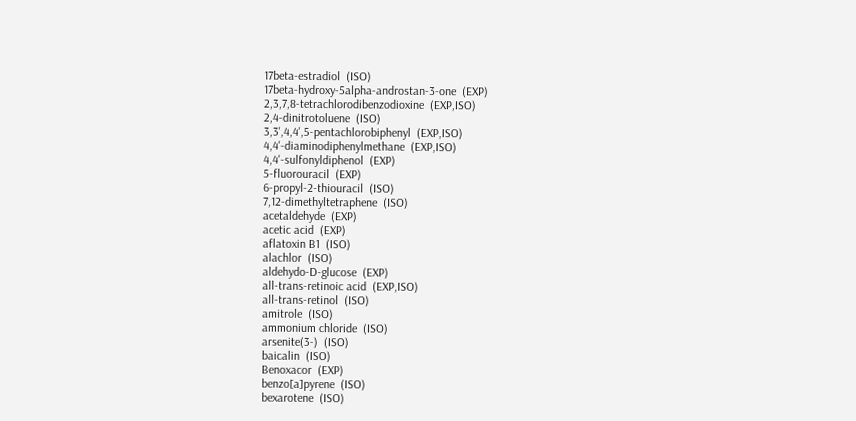17beta-estradiol  (ISO)
17beta-hydroxy-5alpha-androstan-3-one  (EXP)
2,3,7,8-tetrachlorodibenzodioxine  (EXP,ISO)
2,4-dinitrotoluene  (ISO)
3,3',4,4',5-pentachlorobiphenyl  (EXP,ISO)
4,4'-diaminodiphenylmethane  (EXP,ISO)
4,4'-sulfonyldiphenol  (EXP)
5-fluorouracil  (EXP)
6-propyl-2-thiouracil  (ISO)
7,12-dimethyltetraphene  (ISO)
acetaldehyde  (EXP)
acetic acid  (EXP)
aflatoxin B1  (ISO)
alachlor  (ISO)
aldehydo-D-glucose  (EXP)
all-trans-retinoic acid  (EXP,ISO)
all-trans-retinol  (ISO)
amitrole  (ISO)
ammonium chloride  (ISO)
arsenite(3-)  (ISO)
baicalin  (ISO)
Benoxacor  (EXP)
benzo[a]pyrene  (ISO)
bexarotene  (ISO)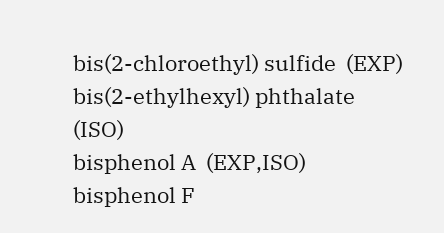bis(2-chloroethyl) sulfide  (EXP)
bis(2-ethylhexyl) phthalate  (ISO)
bisphenol A  (EXP,ISO)
bisphenol F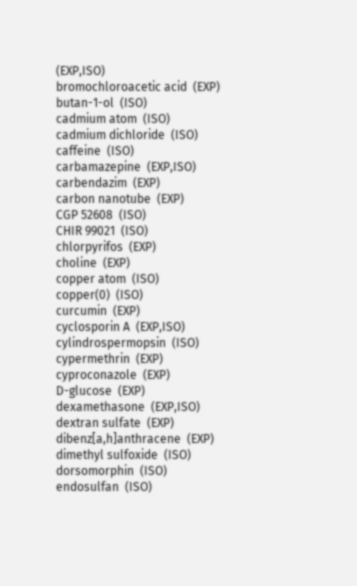(EXP,ISO)
bromochloroacetic acid  (EXP)
butan-1-ol  (ISO)
cadmium atom  (ISO)
cadmium dichloride  (ISO)
caffeine  (ISO)
carbamazepine  (EXP,ISO)
carbendazim  (EXP)
carbon nanotube  (EXP)
CGP 52608  (ISO)
CHIR 99021  (ISO)
chlorpyrifos  (EXP)
choline  (EXP)
copper atom  (ISO)
copper(0)  (ISO)
curcumin  (EXP)
cyclosporin A  (EXP,ISO)
cylindrospermopsin  (ISO)
cypermethrin  (EXP)
cyproconazole  (EXP)
D-glucose  (EXP)
dexamethasone  (EXP,ISO)
dextran sulfate  (EXP)
dibenz[a,h]anthracene  (EXP)
dimethyl sulfoxide  (ISO)
dorsomorphin  (ISO)
endosulfan  (ISO)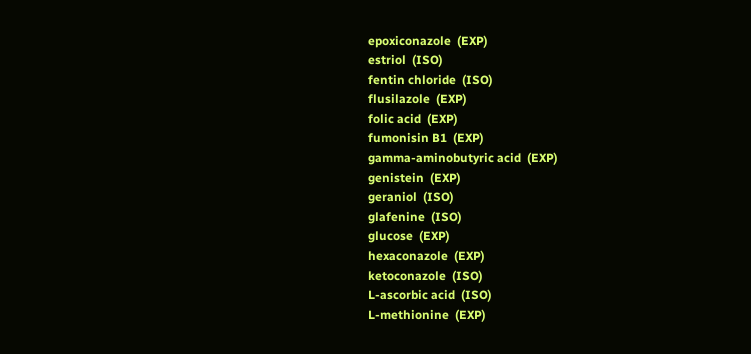epoxiconazole  (EXP)
estriol  (ISO)
fentin chloride  (ISO)
flusilazole  (EXP)
folic acid  (EXP)
fumonisin B1  (EXP)
gamma-aminobutyric acid  (EXP)
genistein  (EXP)
geraniol  (ISO)
glafenine  (ISO)
glucose  (EXP)
hexaconazole  (EXP)
ketoconazole  (ISO)
L-ascorbic acid  (ISO)
L-methionine  (EXP)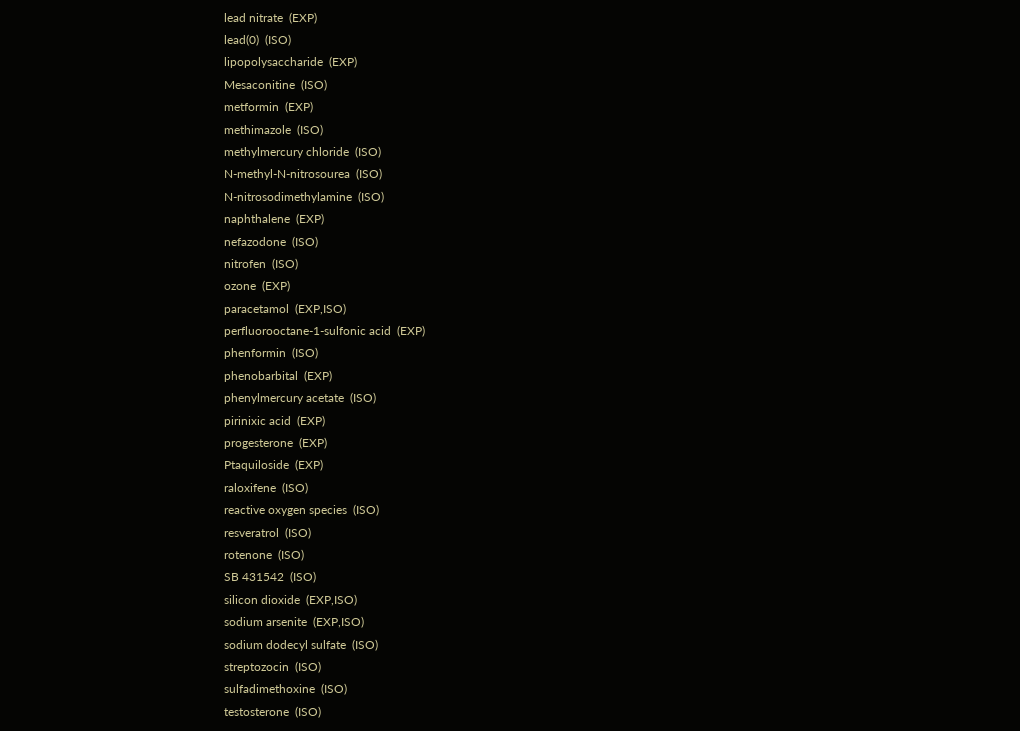lead nitrate  (EXP)
lead(0)  (ISO)
lipopolysaccharide  (EXP)
Mesaconitine  (ISO)
metformin  (EXP)
methimazole  (ISO)
methylmercury chloride  (ISO)
N-methyl-N-nitrosourea  (ISO)
N-nitrosodimethylamine  (ISO)
naphthalene  (EXP)
nefazodone  (ISO)
nitrofen  (ISO)
ozone  (EXP)
paracetamol  (EXP,ISO)
perfluorooctane-1-sulfonic acid  (EXP)
phenformin  (ISO)
phenobarbital  (EXP)
phenylmercury acetate  (ISO)
pirinixic acid  (EXP)
progesterone  (EXP)
Ptaquiloside  (EXP)
raloxifene  (ISO)
reactive oxygen species  (ISO)
resveratrol  (ISO)
rotenone  (ISO)
SB 431542  (ISO)
silicon dioxide  (EXP,ISO)
sodium arsenite  (EXP,ISO)
sodium dodecyl sulfate  (ISO)
streptozocin  (ISO)
sulfadimethoxine  (ISO)
testosterone  (ISO)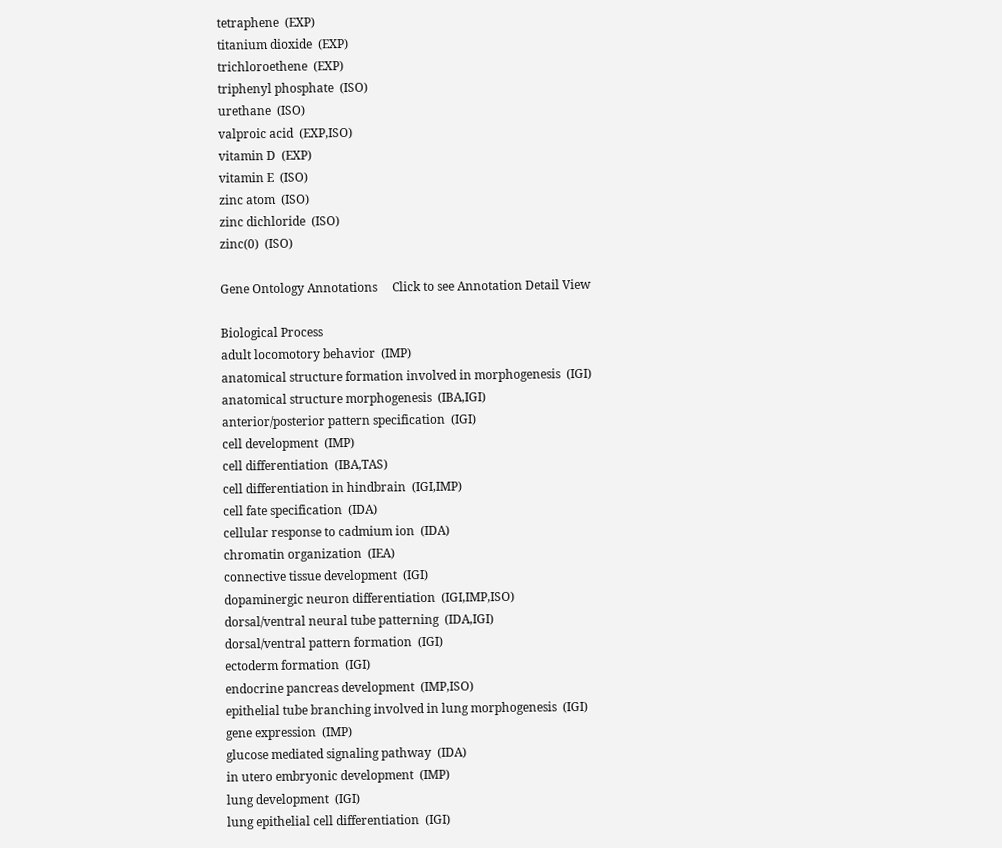tetraphene  (EXP)
titanium dioxide  (EXP)
trichloroethene  (EXP)
triphenyl phosphate  (ISO)
urethane  (ISO)
valproic acid  (EXP,ISO)
vitamin D  (EXP)
vitamin E  (ISO)
zinc atom  (ISO)
zinc dichloride  (ISO)
zinc(0)  (ISO)

Gene Ontology Annotations     Click to see Annotation Detail View

Biological Process
adult locomotory behavior  (IMP)
anatomical structure formation involved in morphogenesis  (IGI)
anatomical structure morphogenesis  (IBA,IGI)
anterior/posterior pattern specification  (IGI)
cell development  (IMP)
cell differentiation  (IBA,TAS)
cell differentiation in hindbrain  (IGI,IMP)
cell fate specification  (IDA)
cellular response to cadmium ion  (IDA)
chromatin organization  (IEA)
connective tissue development  (IGI)
dopaminergic neuron differentiation  (IGI,IMP,ISO)
dorsal/ventral neural tube patterning  (IDA,IGI)
dorsal/ventral pattern formation  (IGI)
ectoderm formation  (IGI)
endocrine pancreas development  (IMP,ISO)
epithelial tube branching involved in lung morphogenesis  (IGI)
gene expression  (IMP)
glucose mediated signaling pathway  (IDA)
in utero embryonic development  (IMP)
lung development  (IGI)
lung epithelial cell differentiation  (IGI)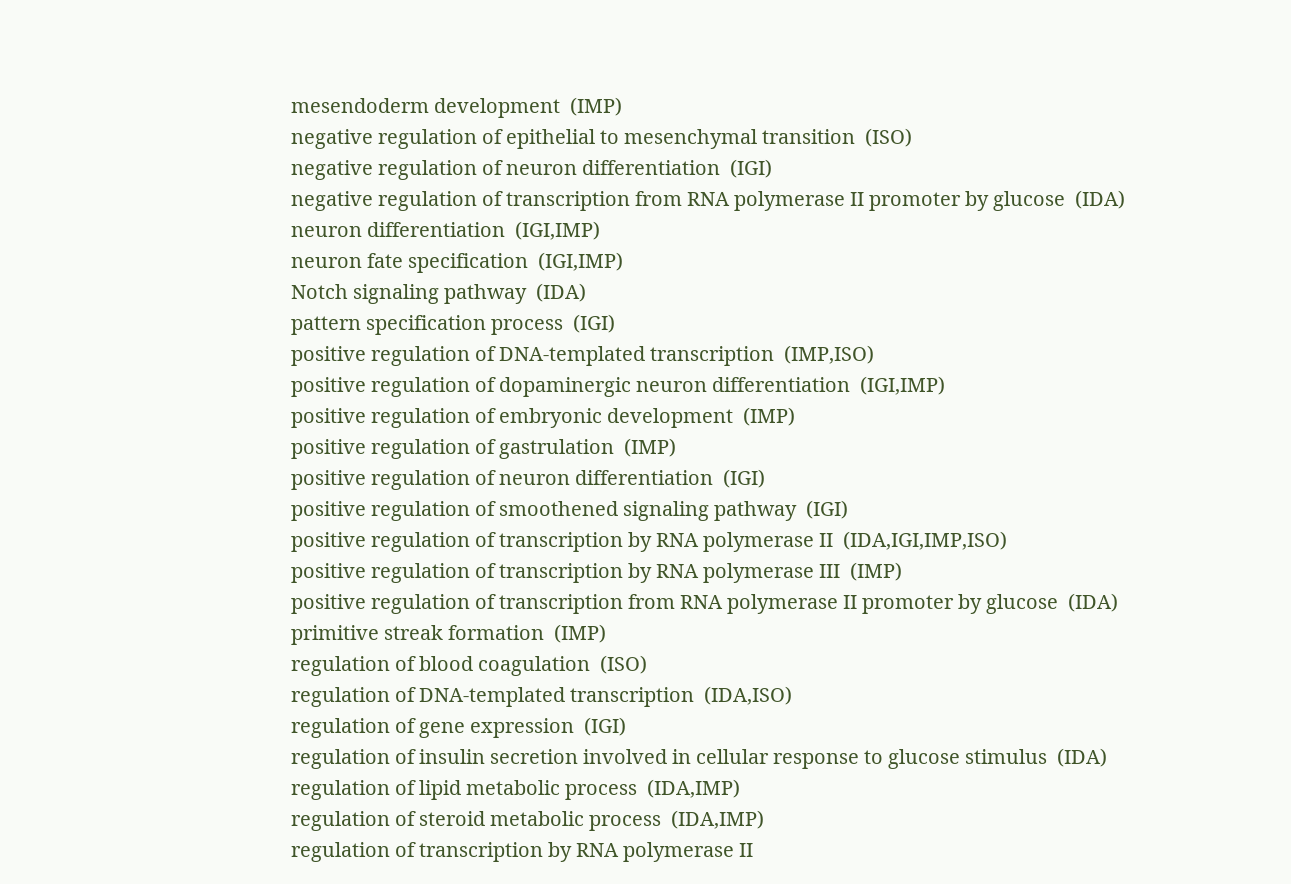mesendoderm development  (IMP)
negative regulation of epithelial to mesenchymal transition  (ISO)
negative regulation of neuron differentiation  (IGI)
negative regulation of transcription from RNA polymerase II promoter by glucose  (IDA)
neuron differentiation  (IGI,IMP)
neuron fate specification  (IGI,IMP)
Notch signaling pathway  (IDA)
pattern specification process  (IGI)
positive regulation of DNA-templated transcription  (IMP,ISO)
positive regulation of dopaminergic neuron differentiation  (IGI,IMP)
positive regulation of embryonic development  (IMP)
positive regulation of gastrulation  (IMP)
positive regulation of neuron differentiation  (IGI)
positive regulation of smoothened signaling pathway  (IGI)
positive regulation of transcription by RNA polymerase II  (IDA,IGI,IMP,ISO)
positive regulation of transcription by RNA polymerase III  (IMP)
positive regulation of transcription from RNA polymerase II promoter by glucose  (IDA)
primitive streak formation  (IMP)
regulation of blood coagulation  (ISO)
regulation of DNA-templated transcription  (IDA,ISO)
regulation of gene expression  (IGI)
regulation of insulin secretion involved in cellular response to glucose stimulus  (IDA)
regulation of lipid metabolic process  (IDA,IMP)
regulation of steroid metabolic process  (IDA,IMP)
regulation of transcription by RNA polymerase II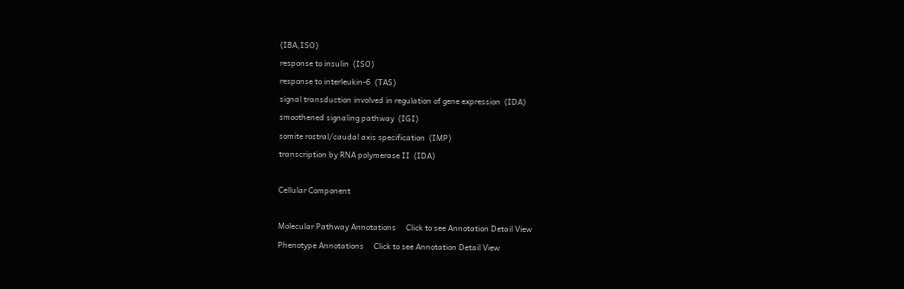(IBA,ISO)
response to insulin  (ISO)
response to interleukin-6  (TAS)
signal transduction involved in regulation of gene expression  (IDA)
smoothened signaling pathway  (IGI)
somite rostral/caudal axis specification  (IMP)
transcription by RNA polymerase II  (IDA)

Cellular Component

Molecular Pathway Annotations     Click to see Annotation Detail View
Phenotype Annotations     Click to see Annotation Detail View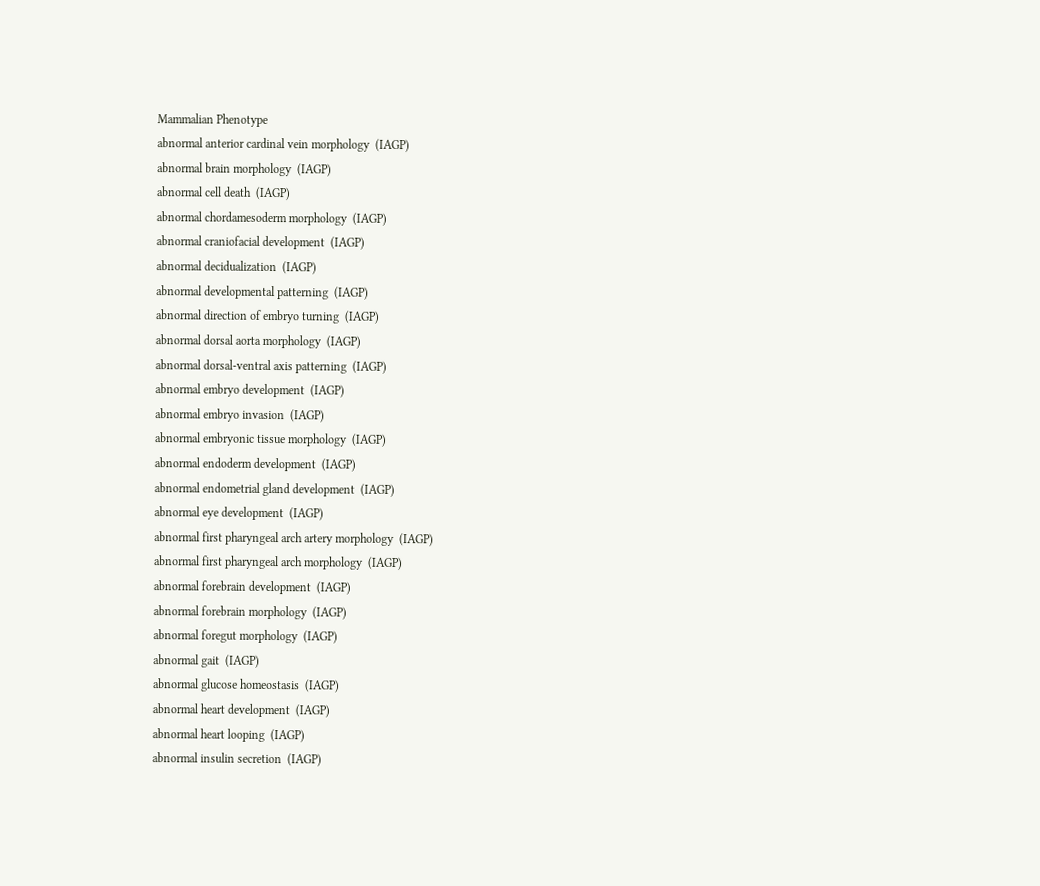Mammalian Phenotype
abnormal anterior cardinal vein morphology  (IAGP)
abnormal brain morphology  (IAGP)
abnormal cell death  (IAGP)
abnormal chordamesoderm morphology  (IAGP)
abnormal craniofacial development  (IAGP)
abnormal decidualization  (IAGP)
abnormal developmental patterning  (IAGP)
abnormal direction of embryo turning  (IAGP)
abnormal dorsal aorta morphology  (IAGP)
abnormal dorsal-ventral axis patterning  (IAGP)
abnormal embryo development  (IAGP)
abnormal embryo invasion  (IAGP)
abnormal embryonic tissue morphology  (IAGP)
abnormal endoderm development  (IAGP)
abnormal endometrial gland development  (IAGP)
abnormal eye development  (IAGP)
abnormal first pharyngeal arch artery morphology  (IAGP)
abnormal first pharyngeal arch morphology  (IAGP)
abnormal forebrain development  (IAGP)
abnormal forebrain morphology  (IAGP)
abnormal foregut morphology  (IAGP)
abnormal gait  (IAGP)
abnormal glucose homeostasis  (IAGP)
abnormal heart development  (IAGP)
abnormal heart looping  (IAGP)
abnormal insulin secretion  (IAGP)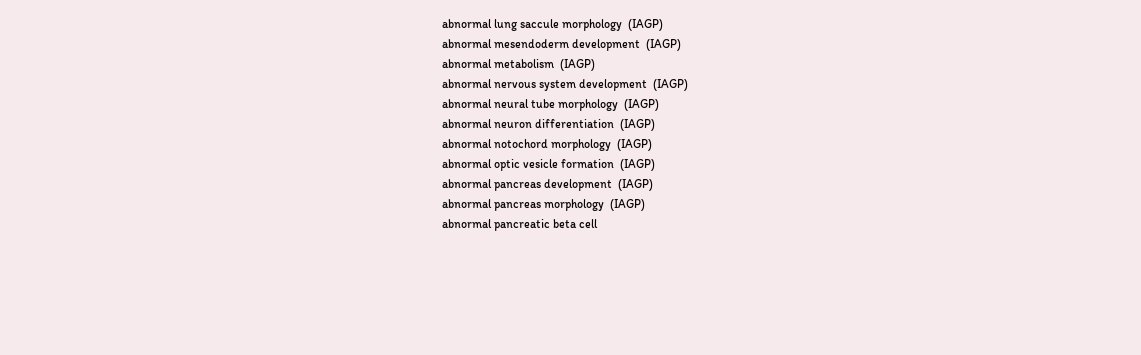abnormal lung saccule morphology  (IAGP)
abnormal mesendoderm development  (IAGP)
abnormal metabolism  (IAGP)
abnormal nervous system development  (IAGP)
abnormal neural tube morphology  (IAGP)
abnormal neuron differentiation  (IAGP)
abnormal notochord morphology  (IAGP)
abnormal optic vesicle formation  (IAGP)
abnormal pancreas development  (IAGP)
abnormal pancreas morphology  (IAGP)
abnormal pancreatic beta cell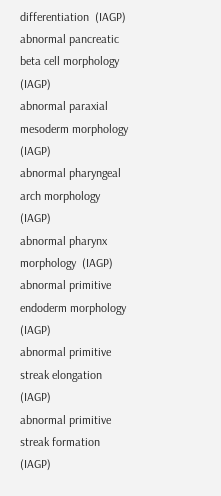differentiation  (IAGP)
abnormal pancreatic beta cell morphology  (IAGP)
abnormal paraxial mesoderm morphology  (IAGP)
abnormal pharyngeal arch morphology  (IAGP)
abnormal pharynx morphology  (IAGP)
abnormal primitive endoderm morphology  (IAGP)
abnormal primitive streak elongation  (IAGP)
abnormal primitive streak formation  (IAGP)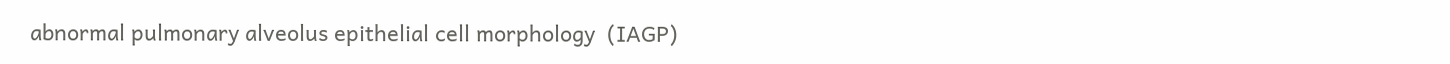abnormal pulmonary alveolus epithelial cell morphology  (IAGP)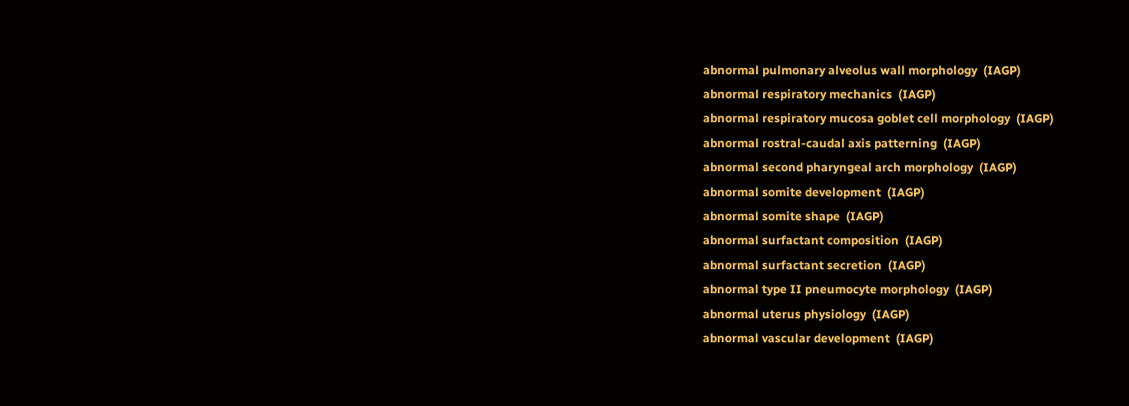abnormal pulmonary alveolus wall morphology  (IAGP)
abnormal respiratory mechanics  (IAGP)
abnormal respiratory mucosa goblet cell morphology  (IAGP)
abnormal rostral-caudal axis patterning  (IAGP)
abnormal second pharyngeal arch morphology  (IAGP)
abnormal somite development  (IAGP)
abnormal somite shape  (IAGP)
abnormal surfactant composition  (IAGP)
abnormal surfactant secretion  (IAGP)
abnormal type II pneumocyte morphology  (IAGP)
abnormal uterus physiology  (IAGP)
abnormal vascular development  (IAGP)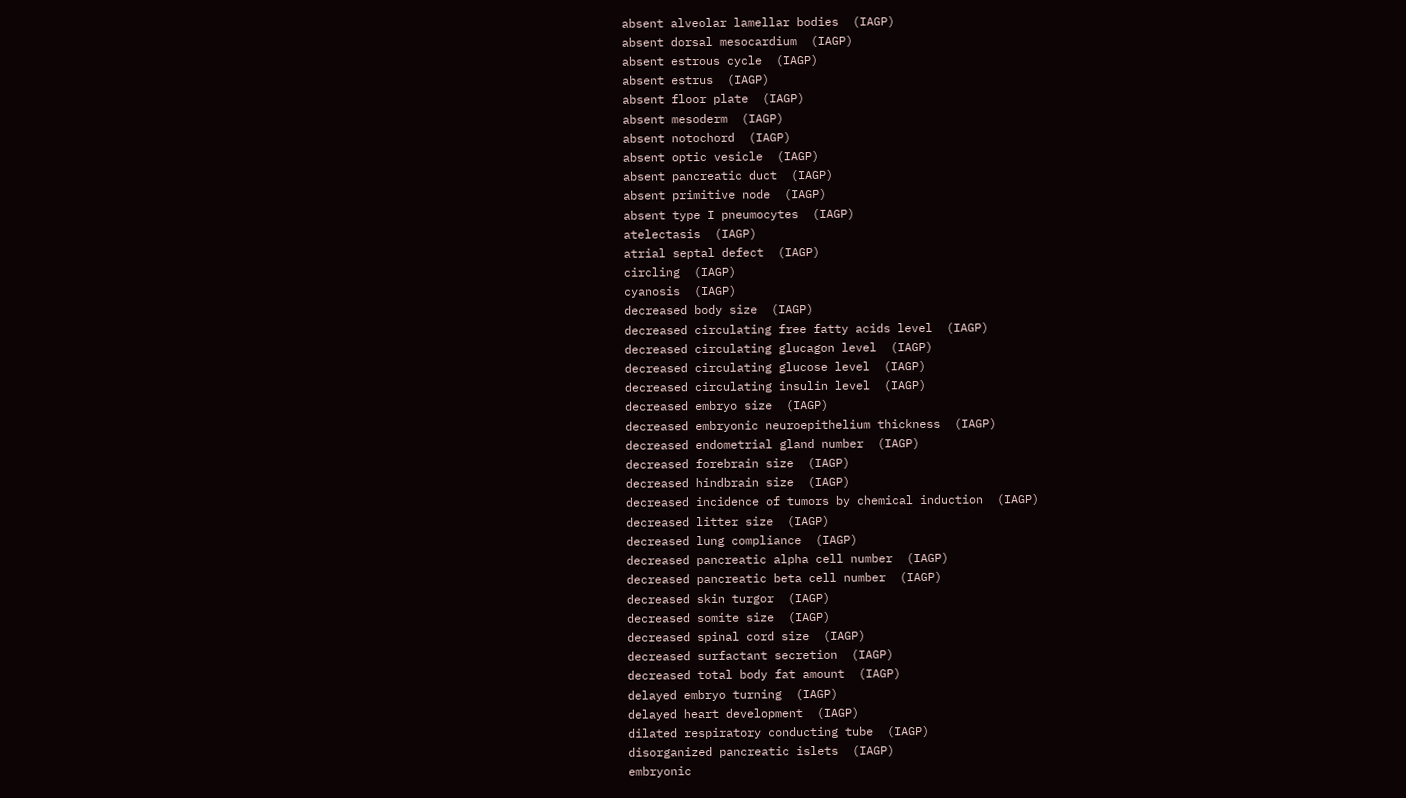absent alveolar lamellar bodies  (IAGP)
absent dorsal mesocardium  (IAGP)
absent estrous cycle  (IAGP)
absent estrus  (IAGP)
absent floor plate  (IAGP)
absent mesoderm  (IAGP)
absent notochord  (IAGP)
absent optic vesicle  (IAGP)
absent pancreatic duct  (IAGP)
absent primitive node  (IAGP)
absent type I pneumocytes  (IAGP)
atelectasis  (IAGP)
atrial septal defect  (IAGP)
circling  (IAGP)
cyanosis  (IAGP)
decreased body size  (IAGP)
decreased circulating free fatty acids level  (IAGP)
decreased circulating glucagon level  (IAGP)
decreased circulating glucose level  (IAGP)
decreased circulating insulin level  (IAGP)
decreased embryo size  (IAGP)
decreased embryonic neuroepithelium thickness  (IAGP)
decreased endometrial gland number  (IAGP)
decreased forebrain size  (IAGP)
decreased hindbrain size  (IAGP)
decreased incidence of tumors by chemical induction  (IAGP)
decreased litter size  (IAGP)
decreased lung compliance  (IAGP)
decreased pancreatic alpha cell number  (IAGP)
decreased pancreatic beta cell number  (IAGP)
decreased skin turgor  (IAGP)
decreased somite size  (IAGP)
decreased spinal cord size  (IAGP)
decreased surfactant secretion  (IAGP)
decreased total body fat amount  (IAGP)
delayed embryo turning  (IAGP)
delayed heart development  (IAGP)
dilated respiratory conducting tube  (IAGP)
disorganized pancreatic islets  (IAGP)
embryonic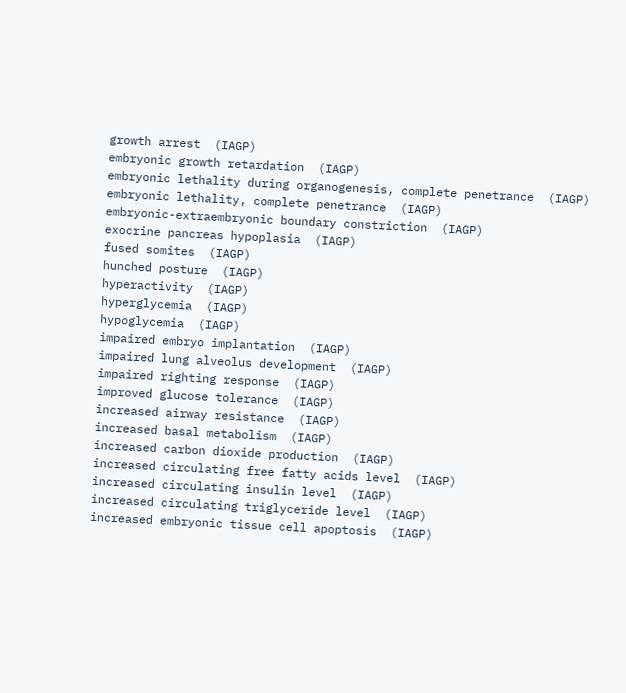growth arrest  (IAGP)
embryonic growth retardation  (IAGP)
embryonic lethality during organogenesis, complete penetrance  (IAGP)
embryonic lethality, complete penetrance  (IAGP)
embryonic-extraembryonic boundary constriction  (IAGP)
exocrine pancreas hypoplasia  (IAGP)
fused somites  (IAGP)
hunched posture  (IAGP)
hyperactivity  (IAGP)
hyperglycemia  (IAGP)
hypoglycemia  (IAGP)
impaired embryo implantation  (IAGP)
impaired lung alveolus development  (IAGP)
impaired righting response  (IAGP)
improved glucose tolerance  (IAGP)
increased airway resistance  (IAGP)
increased basal metabolism  (IAGP)
increased carbon dioxide production  (IAGP)
increased circulating free fatty acids level  (IAGP)
increased circulating insulin level  (IAGP)
increased circulating triglyceride level  (IAGP)
increased embryonic tissue cell apoptosis  (IAGP)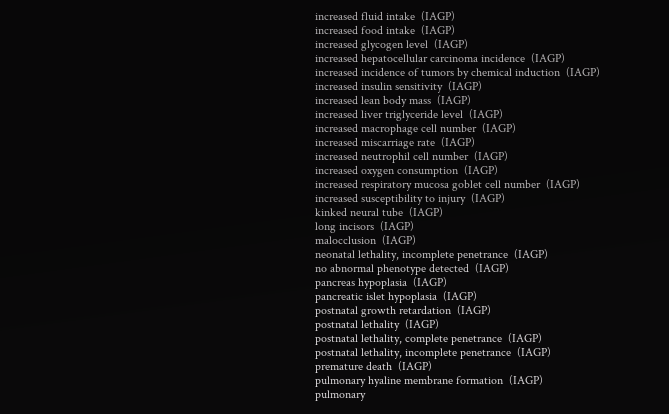increased fluid intake  (IAGP)
increased food intake  (IAGP)
increased glycogen level  (IAGP)
increased hepatocellular carcinoma incidence  (IAGP)
increased incidence of tumors by chemical induction  (IAGP)
increased insulin sensitivity  (IAGP)
increased lean body mass  (IAGP)
increased liver triglyceride level  (IAGP)
increased macrophage cell number  (IAGP)
increased miscarriage rate  (IAGP)
increased neutrophil cell number  (IAGP)
increased oxygen consumption  (IAGP)
increased respiratory mucosa goblet cell number  (IAGP)
increased susceptibility to injury  (IAGP)
kinked neural tube  (IAGP)
long incisors  (IAGP)
malocclusion  (IAGP)
neonatal lethality, incomplete penetrance  (IAGP)
no abnormal phenotype detected  (IAGP)
pancreas hypoplasia  (IAGP)
pancreatic islet hypoplasia  (IAGP)
postnatal growth retardation  (IAGP)
postnatal lethality  (IAGP)
postnatal lethality, complete penetrance  (IAGP)
postnatal lethality, incomplete penetrance  (IAGP)
premature death  (IAGP)
pulmonary hyaline membrane formation  (IAGP)
pulmonary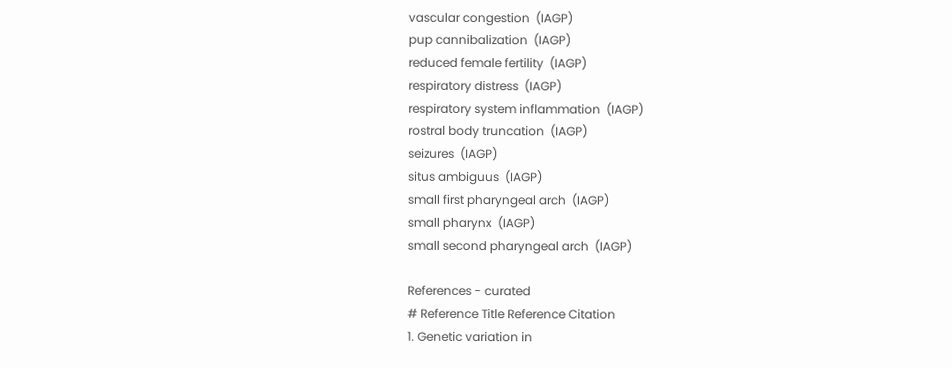vascular congestion  (IAGP)
pup cannibalization  (IAGP)
reduced female fertility  (IAGP)
respiratory distress  (IAGP)
respiratory system inflammation  (IAGP)
rostral body truncation  (IAGP)
seizures  (IAGP)
situs ambiguus  (IAGP)
small first pharyngeal arch  (IAGP)
small pharynx  (IAGP)
small second pharyngeal arch  (IAGP)

References - curated
# Reference Title Reference Citation
1. Genetic variation in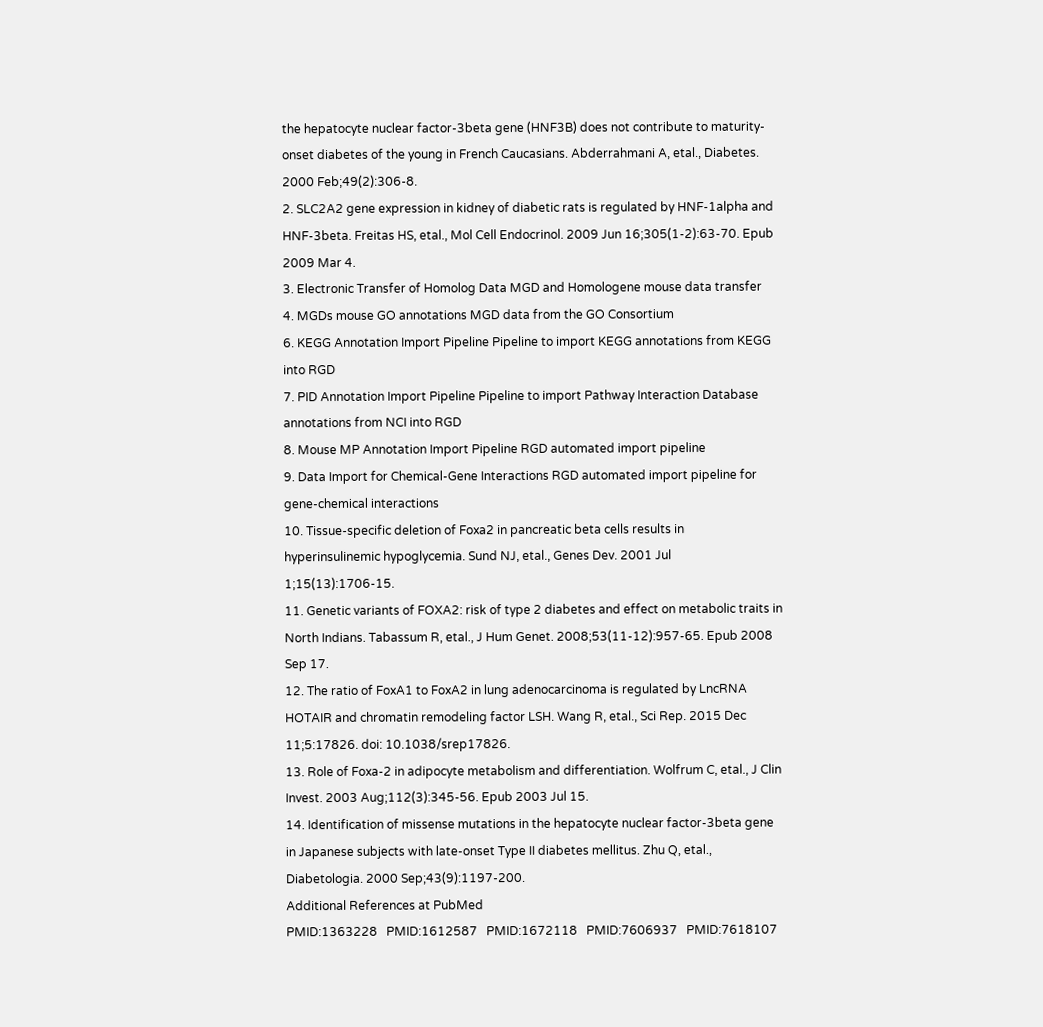the hepatocyte nuclear factor-3beta gene (HNF3B) does not contribute to maturity-onset diabetes of the young in French Caucasians. Abderrahmani A, etal., Diabetes. 2000 Feb;49(2):306-8.
2. SLC2A2 gene expression in kidney of diabetic rats is regulated by HNF-1alpha and HNF-3beta. Freitas HS, etal., Mol Cell Endocrinol. 2009 Jun 16;305(1-2):63-70. Epub 2009 Mar 4.
3. Electronic Transfer of Homolog Data MGD and Homologene mouse data transfer
4. MGDs mouse GO annotations MGD data from the GO Consortium
6. KEGG Annotation Import Pipeline Pipeline to import KEGG annotations from KEGG into RGD
7. PID Annotation Import Pipeline Pipeline to import Pathway Interaction Database annotations from NCI into RGD
8. Mouse MP Annotation Import Pipeline RGD automated import pipeline
9. Data Import for Chemical-Gene Interactions RGD automated import pipeline for gene-chemical interactions
10. Tissue-specific deletion of Foxa2 in pancreatic beta cells results in hyperinsulinemic hypoglycemia. Sund NJ, etal., Genes Dev. 2001 Jul 1;15(13):1706-15.
11. Genetic variants of FOXA2: risk of type 2 diabetes and effect on metabolic traits in North Indians. Tabassum R, etal., J Hum Genet. 2008;53(11-12):957-65. Epub 2008 Sep 17.
12. The ratio of FoxA1 to FoxA2 in lung adenocarcinoma is regulated by LncRNA HOTAIR and chromatin remodeling factor LSH. Wang R, etal., Sci Rep. 2015 Dec 11;5:17826. doi: 10.1038/srep17826.
13. Role of Foxa-2 in adipocyte metabolism and differentiation. Wolfrum C, etal., J Clin Invest. 2003 Aug;112(3):345-56. Epub 2003 Jul 15.
14. Identification of missense mutations in the hepatocyte nuclear factor-3beta gene in Japanese subjects with late-onset Type II diabetes mellitus. Zhu Q, etal., Diabetologia. 2000 Sep;43(9):1197-200.
Additional References at PubMed
PMID:1363228   PMID:1612587   PMID:1672118   PMID:7606937   PMID:7618107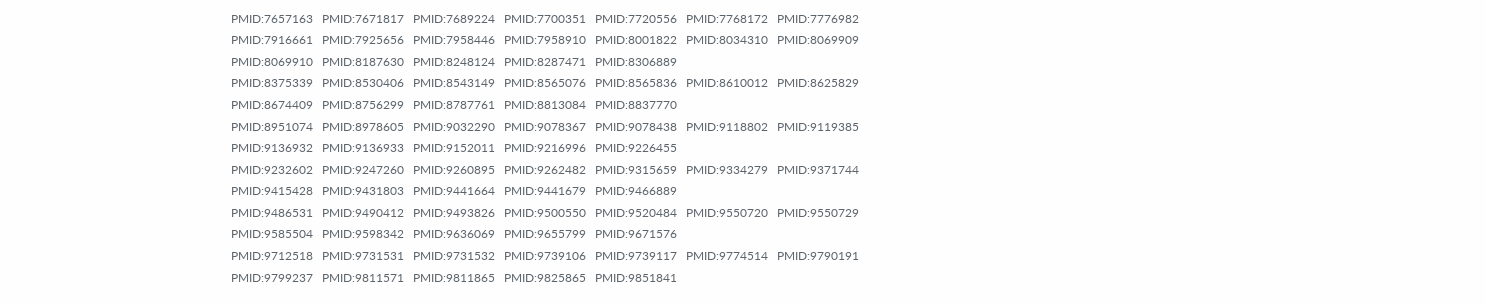PMID:7657163   PMID:7671817   PMID:7689224   PMID:7700351   PMID:7720556   PMID:7768172   PMID:7776982
PMID:7916661   PMID:7925656   PMID:7958446   PMID:7958910   PMID:8001822   PMID:8034310   PMID:8069909   PMID:8069910   PMID:8187630   PMID:8248124   PMID:8287471   PMID:8306889
PMID:8375339   PMID:8530406   PMID:8543149   PMID:8565076   PMID:8565836   PMID:8610012   PMID:8625829   PMID:8674409   PMID:8756299   PMID:8787761   PMID:8813084   PMID:8837770
PMID:8951074   PMID:8978605   PMID:9032290   PMID:9078367   PMID:9078438   PMID:9118802   PMID:9119385   PMID:9136932   PMID:9136933   PMID:9152011   PMID:9216996   PMID:9226455
PMID:9232602   PMID:9247260   PMID:9260895   PMID:9262482   PMID:9315659   PMID:9334279   PMID:9371744   PMID:9415428   PMID:9431803   PMID:9441664   PMID:9441679   PMID:9466889
PMID:9486531   PMID:9490412   PMID:9493826   PMID:9500550   PMID:9520484   PMID:9550720   PMID:9550729   PMID:9585504   PMID:9598342   PMID:9636069   PMID:9655799   PMID:9671576
PMID:9712518   PMID:9731531   PMID:9731532   PMID:9739106   PMID:9739117   PMID:9774514   PMID:9790191   PMID:9799237   PMID:9811571   PMID:9811865   PMID:9825865   PMID:9851841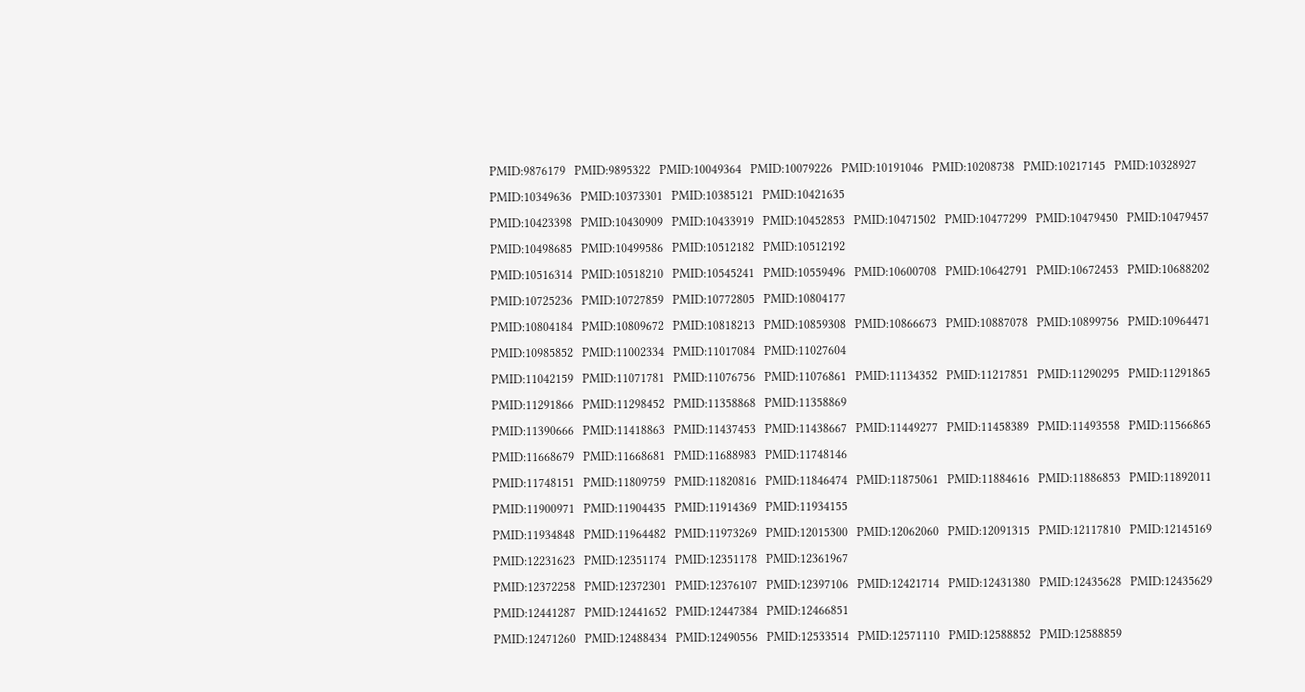PMID:9876179   PMID:9895322   PMID:10049364   PMID:10079226   PMID:10191046   PMID:10208738   PMID:10217145   PMID:10328927   PMID:10349636   PMID:10373301   PMID:10385121   PMID:10421635
PMID:10423398   PMID:10430909   PMID:10433919   PMID:10452853   PMID:10471502   PMID:10477299   PMID:10479450   PMID:10479457   PMID:10498685   PMID:10499586   PMID:10512182   PMID:10512192
PMID:10516314   PMID:10518210   PMID:10545241   PMID:10559496   PMID:10600708   PMID:10642791   PMID:10672453   PMID:10688202   PMID:10725236   PMID:10727859   PMID:10772805   PMID:10804177
PMID:10804184   PMID:10809672   PMID:10818213   PMID:10859308   PMID:10866673   PMID:10887078   PMID:10899756   PMID:10964471   PMID:10985852   PMID:11002334   PMID:11017084   PMID:11027604
PMID:11042159   PMID:11071781   PMID:11076756   PMID:11076861   PMID:11134352   PMID:11217851   PMID:11290295   PMID:11291865   PMID:11291866   PMID:11298452   PMID:11358868   PMID:11358869
PMID:11390666   PMID:11418863   PMID:11437453   PMID:11438667   PMID:11449277   PMID:11458389   PMID:11493558   PMID:11566865   PMID:11668679   PMID:11668681   PMID:11688983   PMID:11748146
PMID:11748151   PMID:11809759   PMID:11820816   PMID:11846474   PMID:11875061   PMID:11884616   PMID:11886853   PMID:11892011   PMID:11900971   PMID:11904435   PMID:11914369   PMID:11934155
PMID:11934848   PMID:11964482   PMID:11973269   PMID:12015300   PMID:12062060   PMID:12091315   PMID:12117810   PMID:12145169   PMID:12231623   PMID:12351174   PMID:12351178   PMID:12361967
PMID:12372258   PMID:12372301   PMID:12376107   PMID:12397106   PMID:12421714   PMID:12431380   PMID:12435628   PMID:12435629   PMID:12441287   PMID:12441652   PMID:12447384   PMID:12466851
PMID:12471260   PMID:12488434   PMID:12490556   PMID:12533514   PMID:12571110   PMID:12588852   PMID:12588859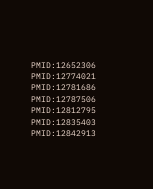PMID:12652306   PMID:12774021   PMID:12781686   PMID:12787506   PMID:12812795
PMID:12835403   PMID:12842913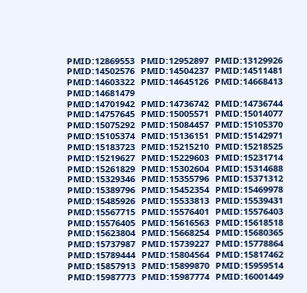PMID:12869553   PMID:12952897   PMID:13129926   PMID:14502576   PMID:14504237   PMID:14511481   PMID:14603322   PMID:14645126   PMID:14668413   PMID:14681479
PMID:14701942   PMID:14736742   PMID:14736744   PMID:14757645   PMID:15005571   PMID:15014077   PMID:15075292   PMID:15084457   PMID:15105370   PMID:15105374   PMID:15136151   PMID:15142971
PMID:15183723   PMID:15215210   PMID:15218525   PMID:15219627   PMID:15229603   PMID:15231714   PMID:15261829   PMID:15302604   PMID:15314688   PMID:15329346   PMID:15355796   PMID:15371312
PMID:15389796   PMID:15452354   PMID:15469978   PMID:15485926   PMID:15533813   PMID:15539431   PMID:15567715   PMID:15576401   PMID:15576403   PMID:15576405   PMID:15616563   PMID:15618518
PMID:15623804   PMID:15668254   PMID:15680365   PMID:15737987   PMID:15739227   PMID:15778864   PMID:15789444   PMID:15804564   PMID:15817462   PMID:15857913   PMID:15899870   PMID:15959514
PMID:15987773   PMID:15987774   PMID:16001449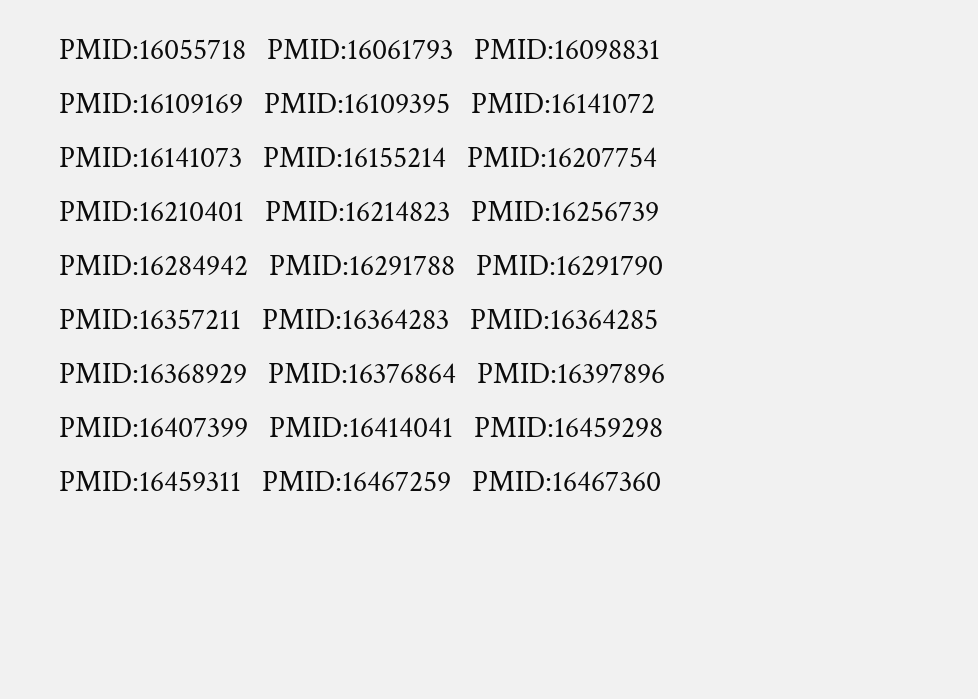PMID:16055718   PMID:16061793   PMID:16098831   PMID:16109169   PMID:16109395   PMID:16141072   PMID:16141073   PMID:16155214   PMID:16207754
PMID:16210401   PMID:16214823   PMID:16256739   PMID:16284942   PMID:16291788   PMID:16291790   PMID:16357211   PMID:16364283   PMID:16364285   PMID:16368929   PMID:16376864   PMID:16397896
PMID:16407399   PMID:16414041   PMID:16459298   PMID:16459311   PMID:16467259   PMID:16467360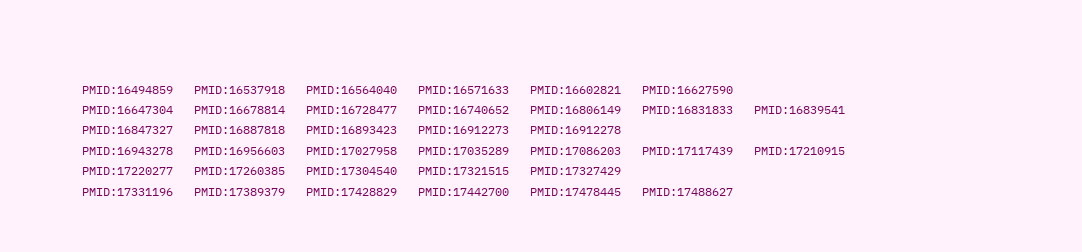PMID:16494859   PMID:16537918   PMID:16564040   PMID:16571633   PMID:16602821   PMID:16627590
PMID:16647304   PMID:16678814   PMID:16728477   PMID:16740652   PMID:16806149   PMID:16831833   PMID:16839541   PMID:16847327   PMID:16887818   PMID:16893423   PMID:16912273   PMID:16912278
PMID:16943278   PMID:16956603   PMID:17027958   PMID:17035289   PMID:17086203   PMID:17117439   PMID:17210915   PMID:17220277   PMID:17260385   PMID:17304540   PMID:17321515   PMID:17327429
PMID:17331196   PMID:17389379   PMID:17428829   PMID:17442700   PMID:17478445   PMID:17488627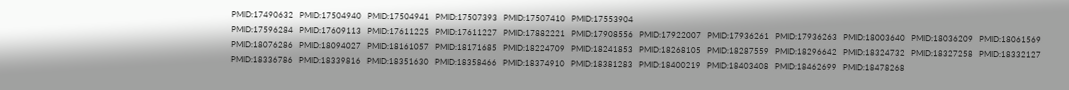PMID:17490632   PMID:17504940   PMID:17504941   PMID:17507393   PMID:17507410   PMID:17553904
PMID:17596284   PMID:17609113   PMID:17611225   PMID:17611227   PMID:17882221   PMID:17908556   PMID:17922007   PMID:17936261   PMID:17936263   PMID:18003640   PMID:18036209   PMID:18061569
PMID:18076286   PMID:18094027   PMID:18161057   PMID:18171685   PMID:18224709   PMID:18241853   PMID:18268105   PMID:18287559   PMID:18296642   PMID:18324732   PMID:18327258   PMID:18332127
PMID:18336786   PMID:18339816   PMID:18351630   PMID:18358466   PMID:18374910   PMID:18381283   PMID:18400219   PMID:18403408   PMID:18462699   PMID:18478268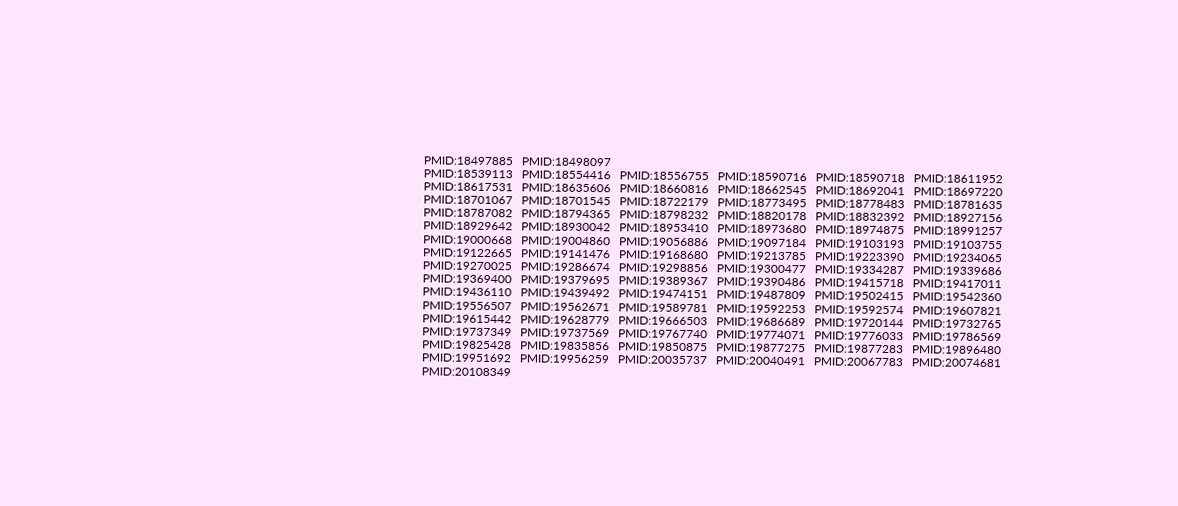PMID:18497885   PMID:18498097
PMID:18539113   PMID:18554416   PMID:18556755   PMID:18590716   PMID:18590718   PMID:18611952   PMID:18617531   PMID:18635606   PMID:18660816   PMID:18662545   PMID:18692041   PMID:18697220
PMID:18701067   PMID:18701545   PMID:18722179   PMID:18773495   PMID:18778483   PMID:18781635   PMID:18787082   PMID:18794365   PMID:18798232   PMID:18820178   PMID:18832392   PMID:18927156
PMID:18929642   PMID:18930042   PMID:18953410   PMID:18973680   PMID:18974875   PMID:18991257   PMID:19000668   PMID:19004860   PMID:19056886   PMID:19097184   PMID:19103193   PMID:19103755
PMID:19122665   PMID:19141476   PMID:19168680   PMID:19213785   PMID:19223390   PMID:19234065   PMID:19270025   PMID:19286674   PMID:19298856   PMID:19300477   PMID:19334287   PMID:19339686
PMID:19369400   PMID:19379695   PMID:19389367   PMID:19390486   PMID:19415718   PMID:19417011   PMID:19436110   PMID:19439492   PMID:19474151   PMID:19487809   PMID:19502415   PMID:19542360
PMID:19556507   PMID:19562671   PMID:19589781   PMID:19592253   PMID:19592574   PMID:19607821   PMID:19615442   PMID:19628779   PMID:19666503   PMID:19686689   PMID:19720144   PMID:19732765
PMID:19737349   PMID:19737569   PMID:19767740   PMID:19774071   PMID:19776033   PMID:19786569   PMID:19825428   PMID:19835856   PMID:19850875   PMID:19877275   PMID:19877283   PMID:19896480
PMID:19951692   PMID:19956259   PMID:20035737   PMID:20040491   PMID:20067783   PMID:20074681   PMID:20108349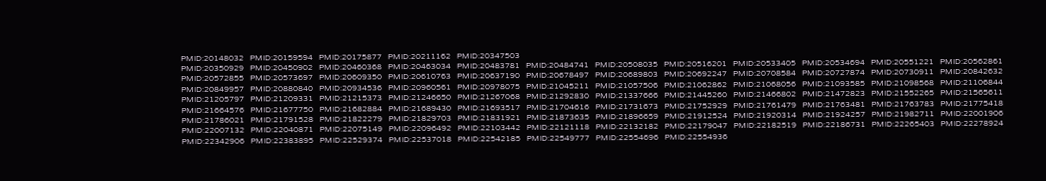PMID:20148032   PMID:20159594   PMID:20175877   PMID:20211162   PMID:20347503
PMID:20350929   PMID:20450902   PMID:20460368   PMID:20463034   PMID:20483781   PMID:20484741   PMID:20508035   PMID:20516201   PMID:20533405   PMID:20534694   PMID:20551221   PMID:20562861
PMID:20572855   PMID:20573697   PMID:20609350   PMID:20610763   PMID:20637190   PMID:20678497   PMID:20689803   PMID:20692247   PMID:20708584   PMID:20727874   PMID:20730911   PMID:20842632
PMID:20849957   PMID:20880840   PMID:20934536   PMID:20960561   PMID:20978075   PMID:21045211   PMID:21057506   PMID:21062862   PMID:21068056   PMID:21093585   PMID:21098568   PMID:21106844
PMID:21205797   PMID:21209331   PMID:21215373   PMID:21246650   PMID:21267068   PMID:21292830   PMID:21337666   PMID:21445260   PMID:21466802   PMID:21472823   PMID:21552265   PMID:21565611
PMID:21664576   PMID:21677750   PMID:21682884   PMID:21689430   PMID:21693517   PMID:21704616   PMID:21731673   PMID:21752929   PMID:21761479   PMID:21763481   PMID:21763783   PMID:21775418
PMID:21786021   PMID:21791528   PMID:21822279   PMID:21829703   PMID:21831921   PMID:21873635   PMID:21896659   PMID:21912524   PMID:21920314   PMID:21924257   PMID:21982711   PMID:22001906
PMID:22007132   PMID:22040871   PMID:22075149   PMID:22096492   PMID:22103442   PMID:22121118   PMID:22132182   PMID:22179047   PMID:22182519   PMID:22186731   PMID:22265403   PMID:22278924
PMID:22342906   PMID:22383895   PMID:22529374   PMID:22537018   PMID:22542185   PMID:22549777   PMID:22554696   PMID:22554936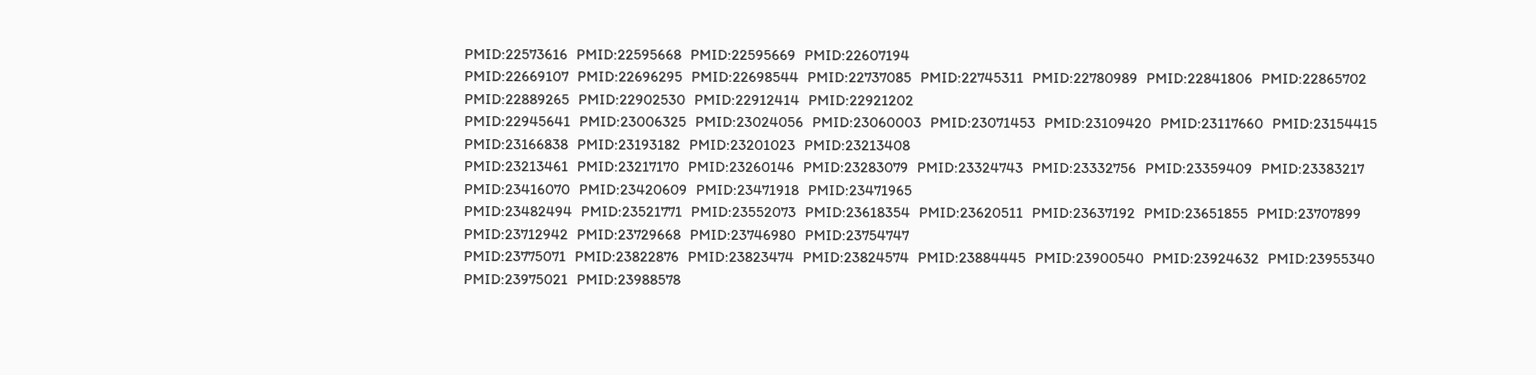PMID:22573616   PMID:22595668   PMID:22595669   PMID:22607194
PMID:22669107   PMID:22696295   PMID:22698544   PMID:22737085   PMID:22745311   PMID:22780989   PMID:22841806   PMID:22865702   PMID:22889265   PMID:22902530   PMID:22912414   PMID:22921202
PMID:22945641   PMID:23006325   PMID:23024056   PMID:23060003   PMID:23071453   PMID:23109420   PMID:23117660   PMID:23154415   PMID:23166838   PMID:23193182   PMID:23201023   PMID:23213408
PMID:23213461   PMID:23217170   PMID:23260146   PMID:23283079   PMID:23324743   PMID:23332756   PMID:23359409   PMID:23383217   PMID:23416070   PMID:23420609   PMID:23471918   PMID:23471965
PMID:23482494   PMID:23521771   PMID:23552073   PMID:23618354   PMID:23620511   PMID:23637192   PMID:23651855   PMID:23707899   PMID:23712942   PMID:23729668   PMID:23746980   PMID:23754747
PMID:23775071   PMID:23822876   PMID:23823474   PMID:23824574   PMID:23884445   PMID:23900540   PMID:23924632   PMID:23955340   PMID:23975021   PMID:23988578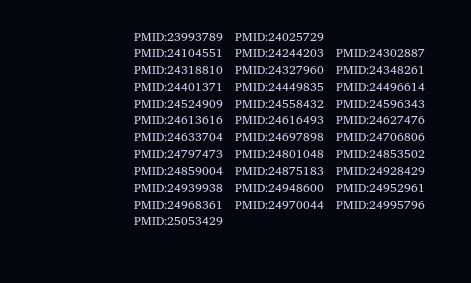PMID:23993789   PMID:24025729
PMID:24104551   PMID:24244203   PMID:24302887   PMID:24318810   PMID:24327960   PMID:24348261   PMID:24401371   PMID:24449835   PMID:24496614   PMID:24524909   PMID:24558432   PMID:24596343
PMID:24613616   PMID:24616493   PMID:24627476   PMID:24633704   PMID:24697898   PMID:24706806   PMID:24797473   PMID:24801048   PMID:24853502   PMID:24859004   PMID:24875183   PMID:24928429
PMID:24939938   PMID:24948600   PMID:24952961   PMID:24968361   PMID:24970044   PMID:24995796   PMID:25053429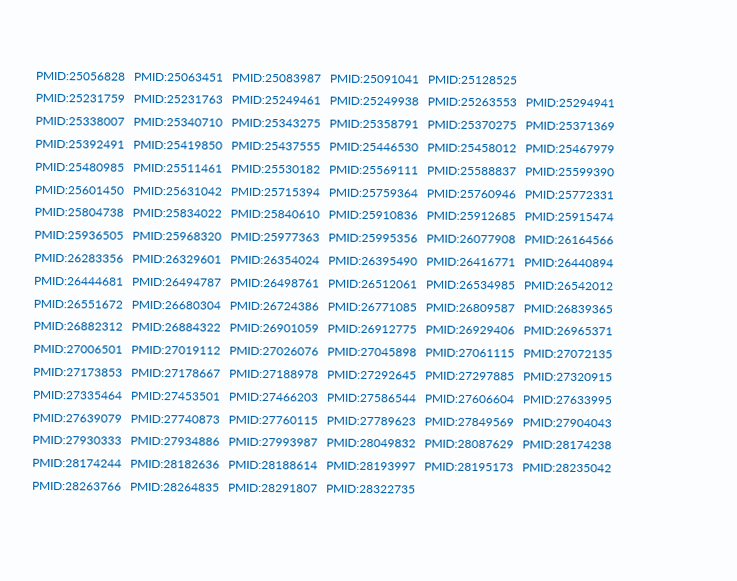PMID:25056828   PMID:25063451   PMID:25083987   PMID:25091041   PMID:25128525
PMID:25231759   PMID:25231763   PMID:25249461   PMID:25249938   PMID:25263553   PMID:25294941   PMID:25338007   PMID:25340710   PMID:25343275   PMID:25358791   PMID:25370275   PMID:25371369
PMID:25392491   PMID:25419850   PMID:25437555   PMID:25446530   PMID:25458012   PMID:25467979   PMID:25480985   PMID:25511461   PMID:25530182   PMID:25569111   PMID:25588837   PMID:25599390
PMID:25601450   PMID:25631042   PMID:25715394   PMID:25759364   PMID:25760946   PMID:25772331   PMID:25804738   PMID:25834022   PMID:25840610   PMID:25910836   PMID:25912685   PMID:25915474
PMID:25936505   PMID:25968320   PMID:25977363   PMID:25995356   PMID:26077908   PMID:26164566   PMID:26283356   PMID:26329601   PMID:26354024   PMID:26395490   PMID:26416771   PMID:26440894
PMID:26444681   PMID:26494787   PMID:26498761   PMID:26512061   PMID:26534985   PMID:26542012   PMID:26551672   PMID:26680304   PMID:26724386   PMID:26771085   PMID:26809587   PMID:26839365
PMID:26882312   PMID:26884322   PMID:26901059   PMID:26912775   PMID:26929406   PMID:26965371   PMID:27006501   PMID:27019112   PMID:27026076   PMID:27045898   PMID:27061115   PMID:27072135
PMID:27173853   PMID:27178667   PMID:27188978   PMID:27292645   PMID:27297885   PMID:27320915   PMID:27335464   PMID:27453501   PMID:27466203   PMID:27586544   PMID:27606604   PMID:27633995
PMID:27639079   PMID:27740873   PMID:27760115   PMID:27789623   PMID:27849569   PMID:27904043   PMID:27930333   PMID:27934886   PMID:27993987   PMID:28049832   PMID:28087629   PMID:28174238
PMID:28174244   PMID:28182636   PMID:28188614   PMID:28193997   PMID:28195173   PMID:28235042   PMID:28263766   PMID:28264835   PMID:28291807   PMID:28322735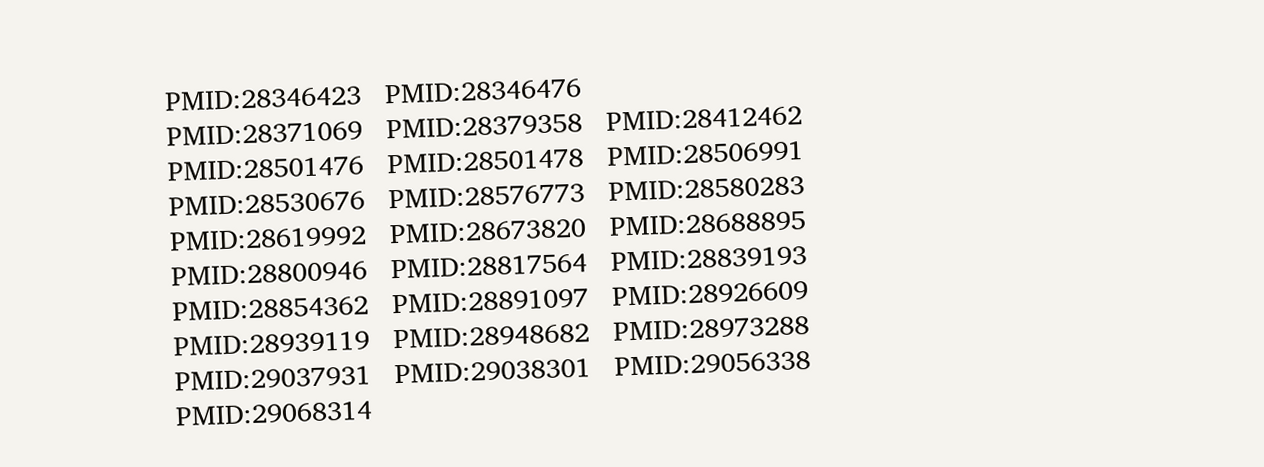PMID:28346423   PMID:28346476
PMID:28371069   PMID:28379358   PMID:28412462   PMID:28501476   PMID:28501478   PMID:28506991   PMID:28530676   PMID:28576773   PMID:28580283   PMID:28619992   PMID:28673820   PMID:28688895
PMID:28800946   PMID:28817564   PMID:28839193   PMID:28854362   PMID:28891097   PMID:28926609   PMID:28939119   PMID:28948682   PMID:28973288   PMID:29037931   PMID:29038301   PMID:29056338
PMID:29068314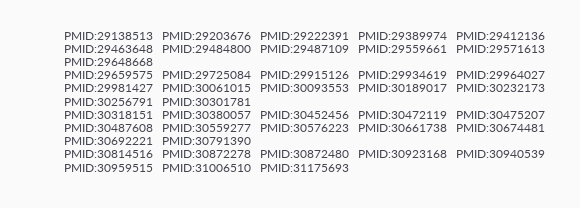PMID:29138513   PMID:29203676   PMID:29222391   PMID:29389974   PMID:29412136   PMID:29463648   PMID:29484800   PMID:29487109   PMID:29559661   PMID:29571613   PMID:29648668
PMID:29659575   PMID:29725084   PMID:29915126   PMID:29934619   PMID:29964027   PMID:29981427   PMID:30061015   PMID:30093553   PMID:30189017   PMID:30232173   PMID:30256791   PMID:30301781
PMID:30318151   PMID:30380057   PMID:30452456   PMID:30472119   PMID:30475207   PMID:30487608   PMID:30559277   PMID:30576223   PMID:30661738   PMID:30674481   PMID:30692221   PMID:30791390
PMID:30814516   PMID:30872278   PMID:30872480   PMID:30923168   PMID:30940539   PMID:30959515   PMID:31006510   PMID:31175693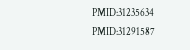PMID:31235634   PMID:31291587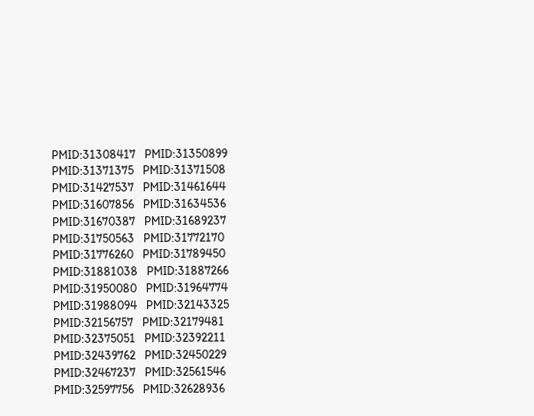PMID:31308417   PMID:31350899
PMID:31371375   PMID:31371508   PMID:31427537   PMID:31461644   PMID:31607856   PMID:31634536   PMID:31670387   PMID:31689237   PMID:31750563   PMID:31772170   PMID:31776260   PMID:31789450
PMID:31881038   PMID:31887266   PMID:31950080   PMID:31964774   PMID:31988094   PMID:32143325   PMID:32156757   PMID:32179481   PMID:32375051   PMID:32392211   PMID:32439762   PMID:32450229
PMID:32467237   PMID:32561546   PMID:32597756   PMID:32628936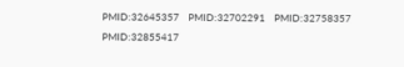PMID:32645357   PMID:32702291   PMID:32758357   PMID:32855417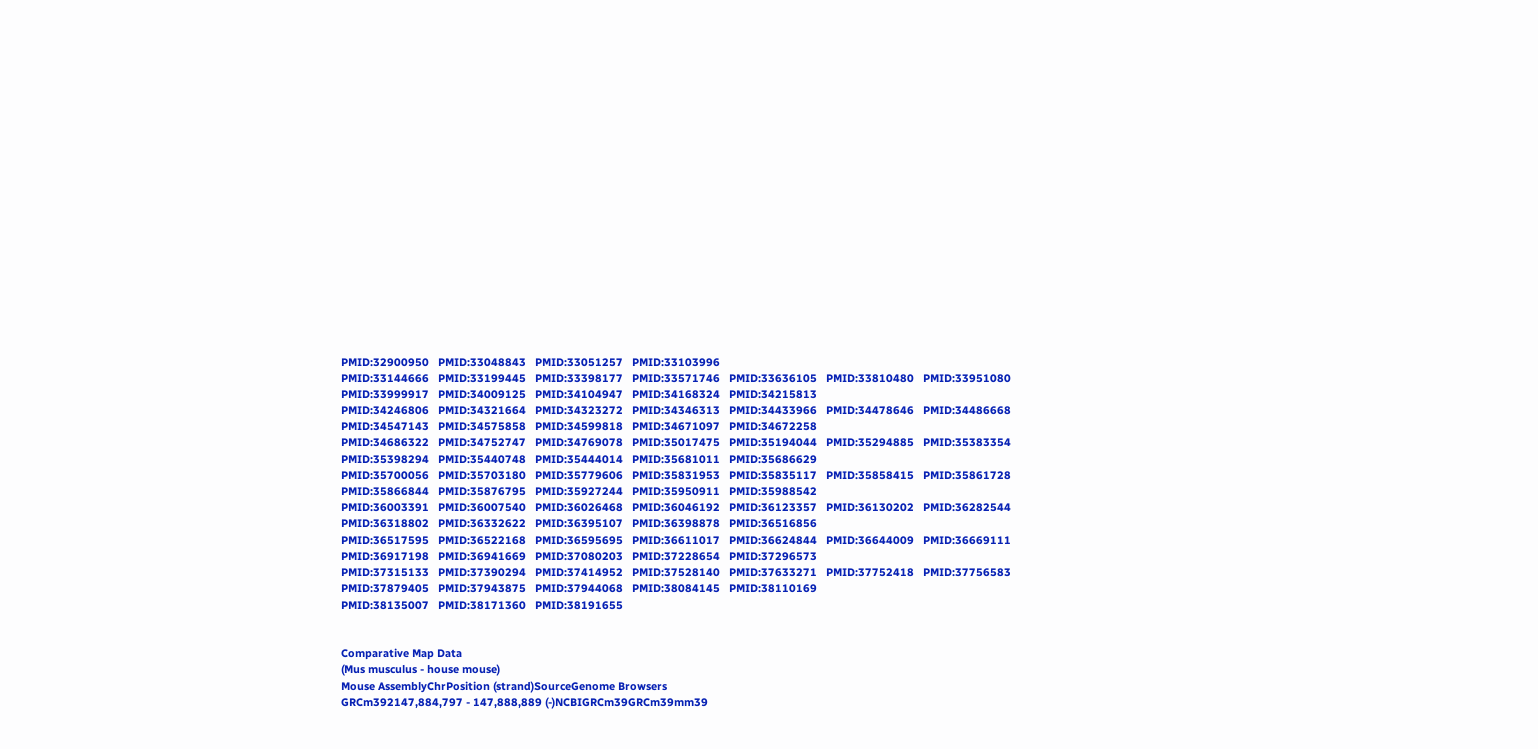PMID:32900950   PMID:33048843   PMID:33051257   PMID:33103996
PMID:33144666   PMID:33199445   PMID:33398177   PMID:33571746   PMID:33636105   PMID:33810480   PMID:33951080   PMID:33999917   PMID:34009125   PMID:34104947   PMID:34168324   PMID:34215813
PMID:34246806   PMID:34321664   PMID:34323272   PMID:34346313   PMID:34433966   PMID:34478646   PMID:34486668   PMID:34547143   PMID:34575858   PMID:34599818   PMID:34671097   PMID:34672258
PMID:34686322   PMID:34752747   PMID:34769078   PMID:35017475   PMID:35194044   PMID:35294885   PMID:35383354   PMID:35398294   PMID:35440748   PMID:35444014   PMID:35681011   PMID:35686629
PMID:35700056   PMID:35703180   PMID:35779606   PMID:35831953   PMID:35835117   PMID:35858415   PMID:35861728   PMID:35866844   PMID:35876795   PMID:35927244   PMID:35950911   PMID:35988542
PMID:36003391   PMID:36007540   PMID:36026468   PMID:36046192   PMID:36123357   PMID:36130202   PMID:36282544   PMID:36318802   PMID:36332622   PMID:36395107   PMID:36398878   PMID:36516856
PMID:36517595   PMID:36522168   PMID:36595695   PMID:36611017   PMID:36624844   PMID:36644009   PMID:36669111   PMID:36917198   PMID:36941669   PMID:37080203   PMID:37228654   PMID:37296573
PMID:37315133   PMID:37390294   PMID:37414952   PMID:37528140   PMID:37633271   PMID:37752418   PMID:37756583   PMID:37879405   PMID:37943875   PMID:37944068   PMID:38084145   PMID:38110169
PMID:38135007   PMID:38171360   PMID:38191655


Comparative Map Data
(Mus musculus - house mouse)
Mouse AssemblyChrPosition (strand)SourceGenome Browsers
GRCm392147,884,797 - 147,888,889 (-)NCBIGRCm39GRCm39mm39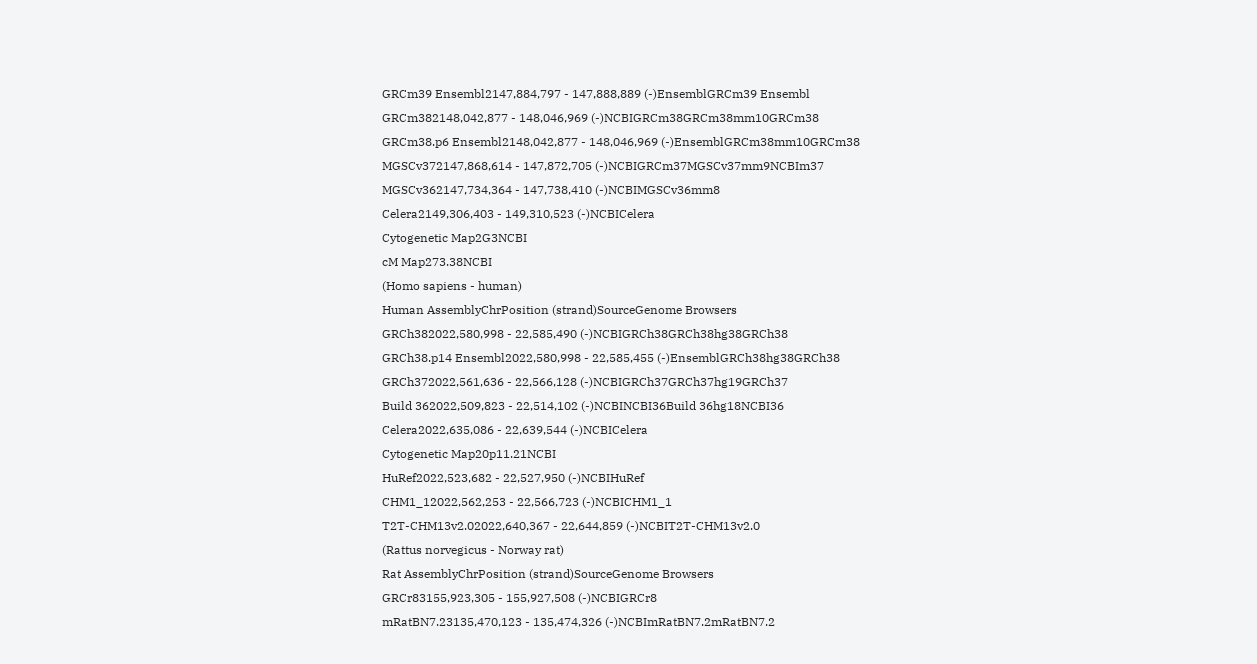GRCm39 Ensembl2147,884,797 - 147,888,889 (-)EnsemblGRCm39 Ensembl
GRCm382148,042,877 - 148,046,969 (-)NCBIGRCm38GRCm38mm10GRCm38
GRCm38.p6 Ensembl2148,042,877 - 148,046,969 (-)EnsemblGRCm38mm10GRCm38
MGSCv372147,868,614 - 147,872,705 (-)NCBIGRCm37MGSCv37mm9NCBIm37
MGSCv362147,734,364 - 147,738,410 (-)NCBIMGSCv36mm8
Celera2149,306,403 - 149,310,523 (-)NCBICelera
Cytogenetic Map2G3NCBI
cM Map273.38NCBI
(Homo sapiens - human)
Human AssemblyChrPosition (strand)SourceGenome Browsers
GRCh382022,580,998 - 22,585,490 (-)NCBIGRCh38GRCh38hg38GRCh38
GRCh38.p14 Ensembl2022,580,998 - 22,585,455 (-)EnsemblGRCh38hg38GRCh38
GRCh372022,561,636 - 22,566,128 (-)NCBIGRCh37GRCh37hg19GRCh37
Build 362022,509,823 - 22,514,102 (-)NCBINCBI36Build 36hg18NCBI36
Celera2022,635,086 - 22,639,544 (-)NCBICelera
Cytogenetic Map20p11.21NCBI
HuRef2022,523,682 - 22,527,950 (-)NCBIHuRef
CHM1_12022,562,253 - 22,566,723 (-)NCBICHM1_1
T2T-CHM13v2.02022,640,367 - 22,644,859 (-)NCBIT2T-CHM13v2.0
(Rattus norvegicus - Norway rat)
Rat AssemblyChrPosition (strand)SourceGenome Browsers
GRCr83155,923,305 - 155,927,508 (-)NCBIGRCr8
mRatBN7.23135,470,123 - 135,474,326 (-)NCBImRatBN7.2mRatBN7.2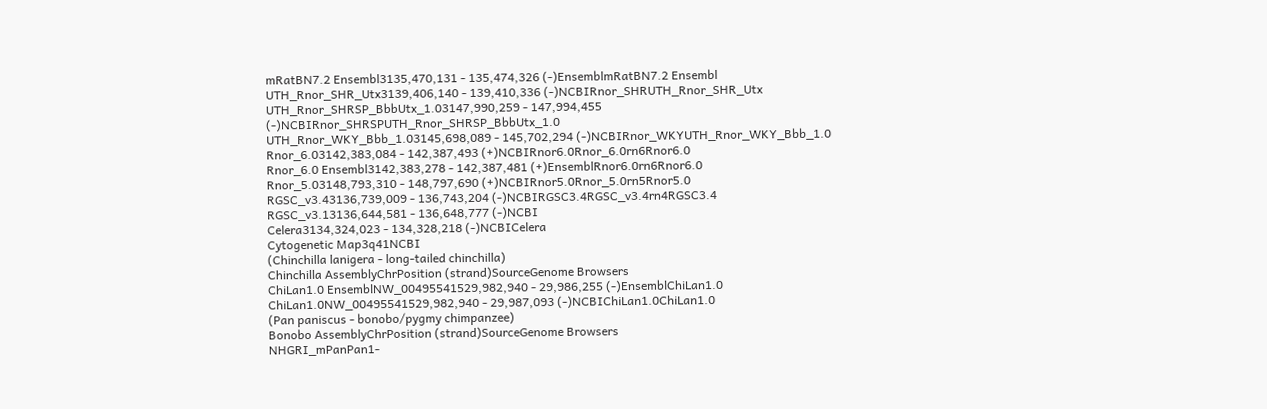mRatBN7.2 Ensembl3135,470,131 - 135,474,326 (-)EnsemblmRatBN7.2 Ensembl
UTH_Rnor_SHR_Utx3139,406,140 - 139,410,336 (-)NCBIRnor_SHRUTH_Rnor_SHR_Utx
UTH_Rnor_SHRSP_BbbUtx_1.03147,990,259 - 147,994,455 (-)NCBIRnor_SHRSPUTH_Rnor_SHRSP_BbbUtx_1.0
UTH_Rnor_WKY_Bbb_1.03145,698,089 - 145,702,294 (-)NCBIRnor_WKYUTH_Rnor_WKY_Bbb_1.0
Rnor_6.03142,383,084 - 142,387,493 (+)NCBIRnor6.0Rnor_6.0rn6Rnor6.0
Rnor_6.0 Ensembl3142,383,278 - 142,387,481 (+)EnsemblRnor6.0rn6Rnor6.0
Rnor_5.03148,793,310 - 148,797,690 (+)NCBIRnor5.0Rnor_5.0rn5Rnor5.0
RGSC_v3.43136,739,009 - 136,743,204 (-)NCBIRGSC3.4RGSC_v3.4rn4RGSC3.4
RGSC_v3.13136,644,581 - 136,648,777 (-)NCBI
Celera3134,324,023 - 134,328,218 (-)NCBICelera
Cytogenetic Map3q41NCBI
(Chinchilla lanigera - long-tailed chinchilla)
Chinchilla AssemblyChrPosition (strand)SourceGenome Browsers
ChiLan1.0 EnsemblNW_00495541529,982,940 - 29,986,255 (-)EnsemblChiLan1.0
ChiLan1.0NW_00495541529,982,940 - 29,987,093 (-)NCBIChiLan1.0ChiLan1.0
(Pan paniscus - bonobo/pygmy chimpanzee)
Bonobo AssemblyChrPosition (strand)SourceGenome Browsers
NHGRI_mPanPan1-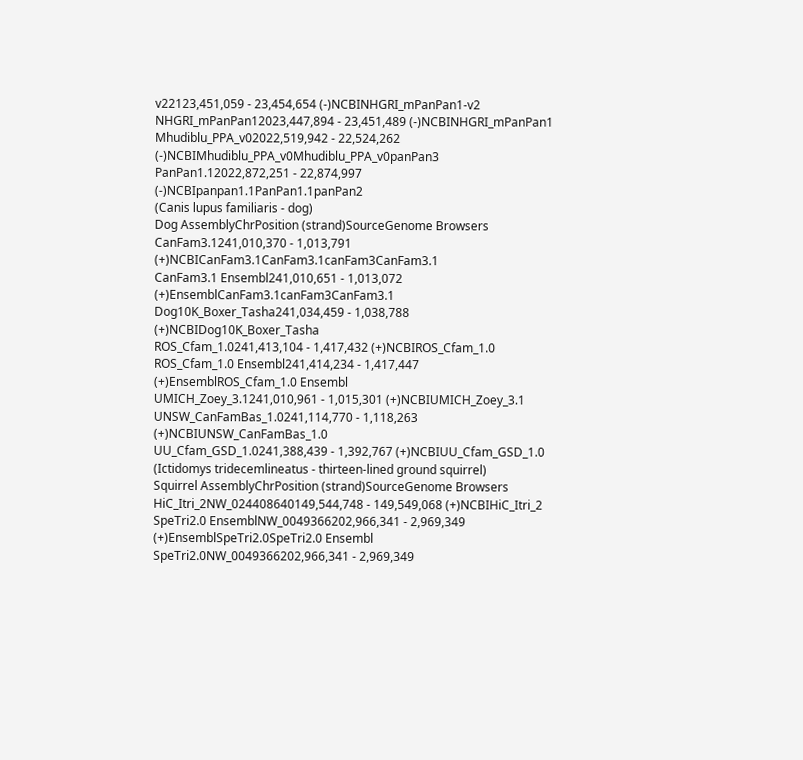v22123,451,059 - 23,454,654 (-)NCBINHGRI_mPanPan1-v2
NHGRI_mPanPan12023,447,894 - 23,451,489 (-)NCBINHGRI_mPanPan1
Mhudiblu_PPA_v02022,519,942 - 22,524,262 (-)NCBIMhudiblu_PPA_v0Mhudiblu_PPA_v0panPan3
PanPan1.12022,872,251 - 22,874,997 (-)NCBIpanpan1.1PanPan1.1panPan2
(Canis lupus familiaris - dog)
Dog AssemblyChrPosition (strand)SourceGenome Browsers
CanFam3.1241,010,370 - 1,013,791 (+)NCBICanFam3.1CanFam3.1canFam3CanFam3.1
CanFam3.1 Ensembl241,010,651 - 1,013,072 (+)EnsemblCanFam3.1canFam3CanFam3.1
Dog10K_Boxer_Tasha241,034,459 - 1,038,788 (+)NCBIDog10K_Boxer_Tasha
ROS_Cfam_1.0241,413,104 - 1,417,432 (+)NCBIROS_Cfam_1.0
ROS_Cfam_1.0 Ensembl241,414,234 - 1,417,447 (+)EnsemblROS_Cfam_1.0 Ensembl
UMICH_Zoey_3.1241,010,961 - 1,015,301 (+)NCBIUMICH_Zoey_3.1
UNSW_CanFamBas_1.0241,114,770 - 1,118,263 (+)NCBIUNSW_CanFamBas_1.0
UU_Cfam_GSD_1.0241,388,439 - 1,392,767 (+)NCBIUU_Cfam_GSD_1.0
(Ictidomys tridecemlineatus - thirteen-lined ground squirrel)
Squirrel AssemblyChrPosition (strand)SourceGenome Browsers
HiC_Itri_2NW_024408640149,544,748 - 149,549,068 (+)NCBIHiC_Itri_2
SpeTri2.0 EnsemblNW_0049366202,966,341 - 2,969,349 (+)EnsemblSpeTri2.0SpeTri2.0 Ensembl
SpeTri2.0NW_0049366202,966,341 - 2,969,349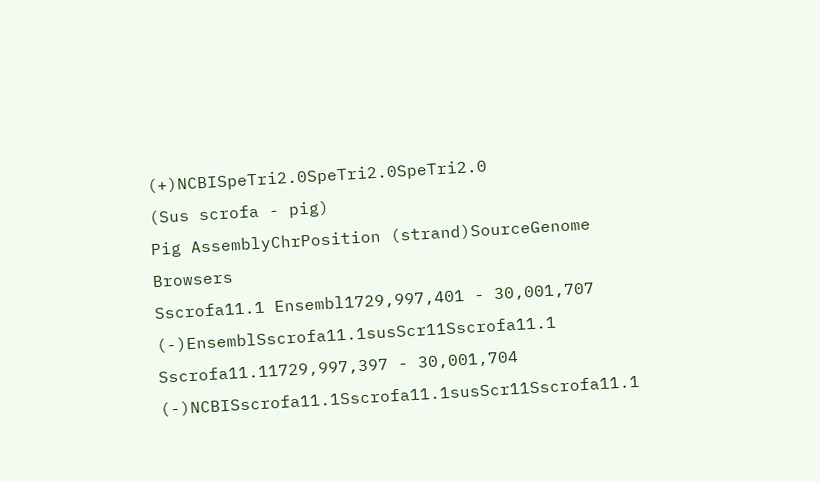(+)NCBISpeTri2.0SpeTri2.0SpeTri2.0
(Sus scrofa - pig)
Pig AssemblyChrPosition (strand)SourceGenome Browsers
Sscrofa11.1 Ensembl1729,997,401 - 30,001,707 (-)EnsemblSscrofa11.1susScr11Sscrofa11.1
Sscrofa11.11729,997,397 - 30,001,704 (-)NCBISscrofa11.1Sscrofa11.1susScr11Sscrofa11.1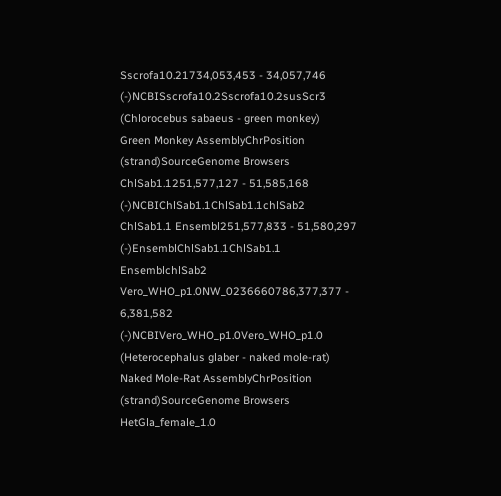Sscrofa10.21734,053,453 - 34,057,746 (-)NCBISscrofa10.2Sscrofa10.2susScr3
(Chlorocebus sabaeus - green monkey)
Green Monkey AssemblyChrPosition (strand)SourceGenome Browsers
ChlSab1.1251,577,127 - 51,585,168 (-)NCBIChlSab1.1ChlSab1.1chlSab2
ChlSab1.1 Ensembl251,577,833 - 51,580,297 (-)EnsemblChlSab1.1ChlSab1.1 EnsemblchlSab2
Vero_WHO_p1.0NW_0236660786,377,377 - 6,381,582 (-)NCBIVero_WHO_p1.0Vero_WHO_p1.0
(Heterocephalus glaber - naked mole-rat)
Naked Mole-Rat AssemblyChrPosition (strand)SourceGenome Browsers
HetGla_female_1.0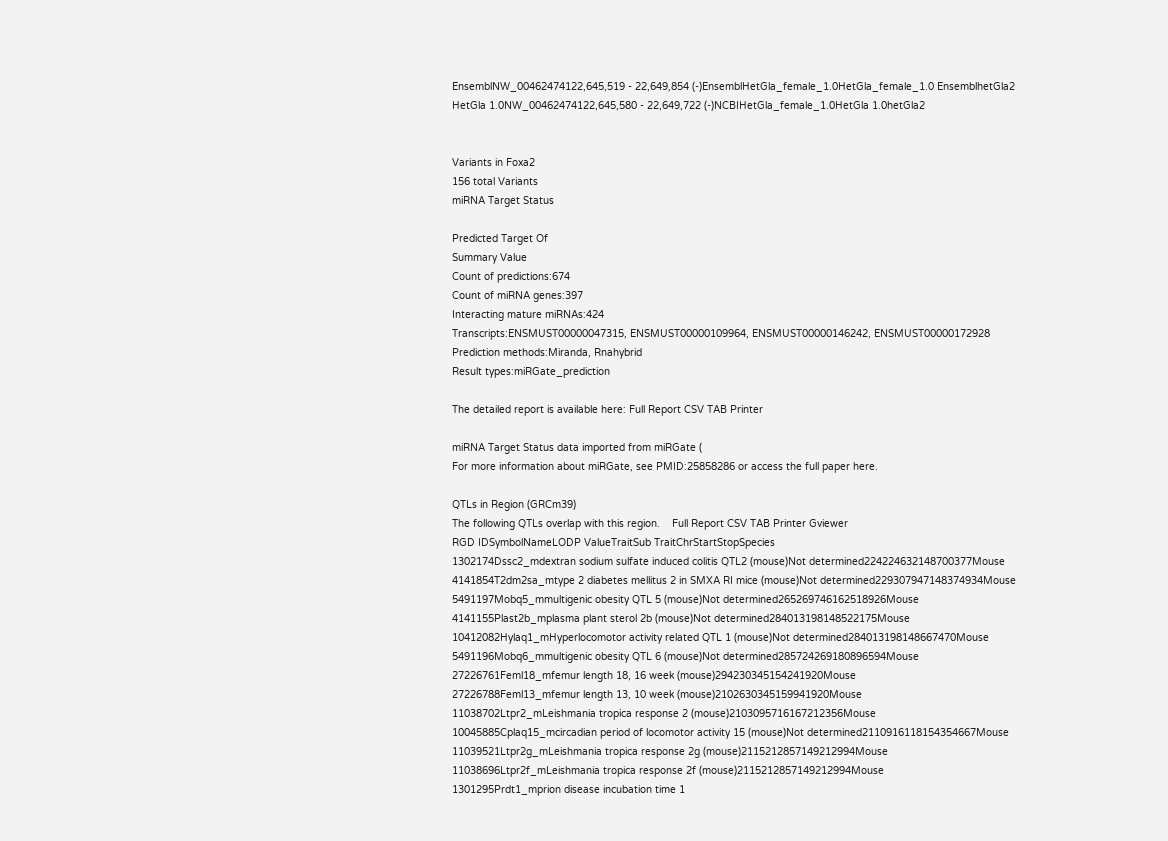EnsemblNW_00462474122,645,519 - 22,649,854 (-)EnsemblHetGla_female_1.0HetGla_female_1.0 EnsemblhetGla2
HetGla 1.0NW_00462474122,645,580 - 22,649,722 (-)NCBIHetGla_female_1.0HetGla 1.0hetGla2


Variants in Foxa2
156 total Variants
miRNA Target Status

Predicted Target Of
Summary Value
Count of predictions:674
Count of miRNA genes:397
Interacting mature miRNAs:424
Transcripts:ENSMUST00000047315, ENSMUST00000109964, ENSMUST00000146242, ENSMUST00000172928
Prediction methods:Miranda, Rnahybrid
Result types:miRGate_prediction

The detailed report is available here: Full Report CSV TAB Printer

miRNA Target Status data imported from miRGate (
For more information about miRGate, see PMID:25858286 or access the full paper here.

QTLs in Region (GRCm39)
The following QTLs overlap with this region.    Full Report CSV TAB Printer Gviewer
RGD IDSymbolNameLODP ValueTraitSub TraitChrStartStopSpecies
1302174Dssc2_mdextran sodium sulfate induced colitis QTL2 (mouse)Not determined224224632148700377Mouse
4141854T2dm2sa_mtype 2 diabetes mellitus 2 in SMXA RI mice (mouse)Not determined229307947148374934Mouse
5491197Mobq5_mmultigenic obesity QTL 5 (mouse)Not determined265269746162518926Mouse
4141155Plast2b_mplasma plant sterol 2b (mouse)Not determined284013198148522175Mouse
10412082Hylaq1_mHyperlocomotor activity related QTL 1 (mouse)Not determined284013198148667470Mouse
5491196Mobq6_mmultigenic obesity QTL 6 (mouse)Not determined285724269180896594Mouse
27226761Feml18_mfemur length 18, 16 week (mouse)294230345154241920Mouse
27226788Feml13_mfemur length 13, 10 week (mouse)2102630345159941920Mouse
11038702Ltpr2_mLeishmania tropica response 2 (mouse)2103095716167212356Mouse
10045885Cplaq15_mcircadian period of locomotor activity 15 (mouse)Not determined2110916118154354667Mouse
11039521Ltpr2g_mLeishmania tropica response 2g (mouse)2115212857149212994Mouse
11038696Ltpr2f_mLeishmania tropica response 2f (mouse)2115212857149212994Mouse
1301295Prdt1_mprion disease incubation time 1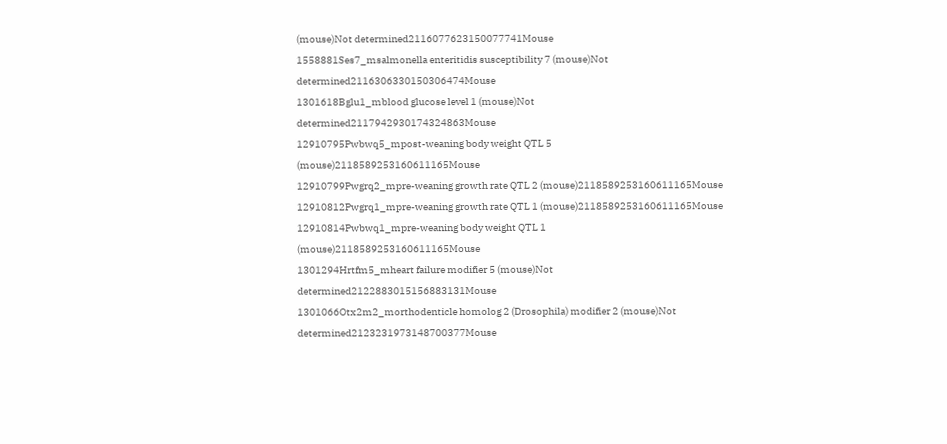(mouse)Not determined2116077623150077741Mouse
1558881Ses7_msalmonella enteritidis susceptibility 7 (mouse)Not determined2116306330150306474Mouse
1301618Bglu1_mblood glucose level 1 (mouse)Not determined2117942930174324863Mouse
12910795Pwbwq5_mpost-weaning body weight QTL 5 (mouse)2118589253160611165Mouse
12910799Pwgrq2_mpre-weaning growth rate QTL 2 (mouse)2118589253160611165Mouse
12910812Pwgrq1_mpre-weaning growth rate QTL 1 (mouse)2118589253160611165Mouse
12910814Pwbwq1_mpre-weaning body weight QTL 1 (mouse)2118589253160611165Mouse
1301294Hrtfm5_mheart failure modifier 5 (mouse)Not determined2122883015156883131Mouse
1301066Otx2m2_morthodenticle homolog 2 (Drosophila) modifier 2 (mouse)Not determined2123231973148700377Mouse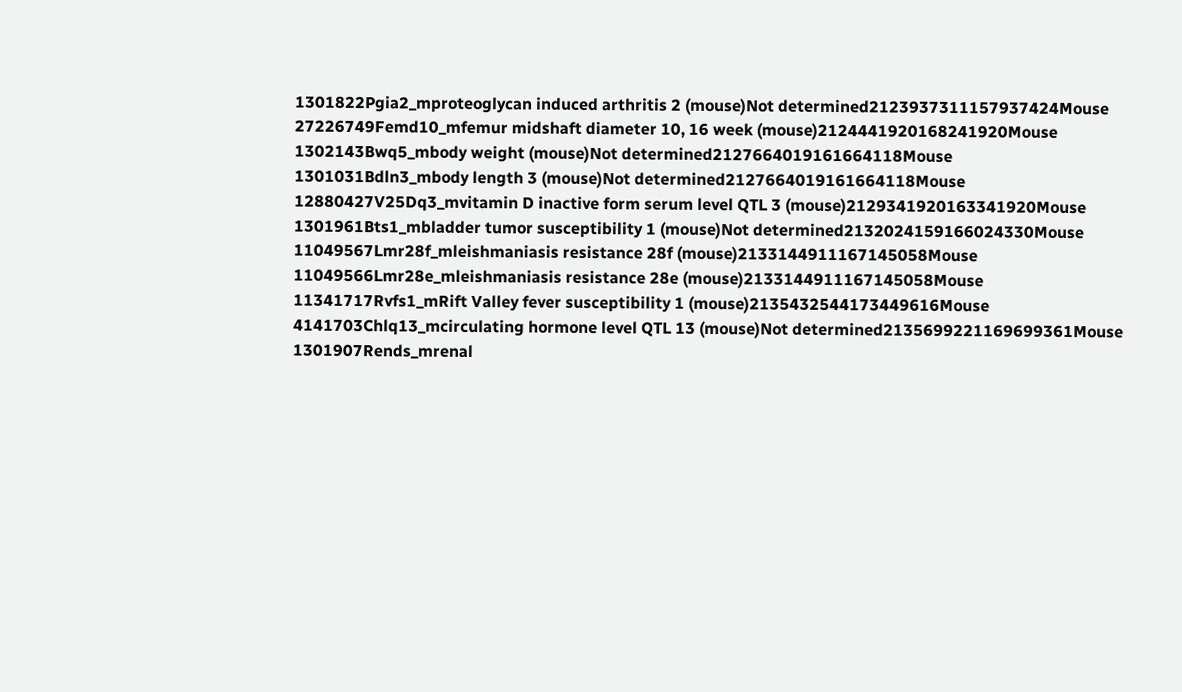1301822Pgia2_mproteoglycan induced arthritis 2 (mouse)Not determined2123937311157937424Mouse
27226749Femd10_mfemur midshaft diameter 10, 16 week (mouse)2124441920168241920Mouse
1302143Bwq5_mbody weight (mouse)Not determined2127664019161664118Mouse
1301031Bdln3_mbody length 3 (mouse)Not determined2127664019161664118Mouse
12880427V25Dq3_mvitamin D inactive form serum level QTL 3 (mouse)2129341920163341920Mouse
1301961Bts1_mbladder tumor susceptibility 1 (mouse)Not determined2132024159166024330Mouse
11049567Lmr28f_mleishmaniasis resistance 28f (mouse)2133144911167145058Mouse
11049566Lmr28e_mleishmaniasis resistance 28e (mouse)2133144911167145058Mouse
11341717Rvfs1_mRift Valley fever susceptibility 1 (mouse)2135432544173449616Mouse
4141703Chlq13_mcirculating hormone level QTL 13 (mouse)Not determined2135699221169699361Mouse
1301907Rends_mrenal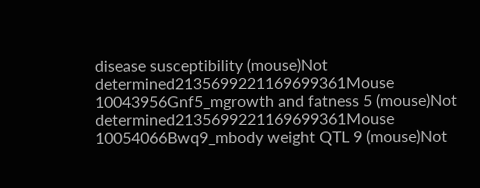disease susceptibility (mouse)Not determined2135699221169699361Mouse
10043956Gnf5_mgrowth and fatness 5 (mouse)Not determined2135699221169699361Mouse
10054066Bwq9_mbody weight QTL 9 (mouse)Not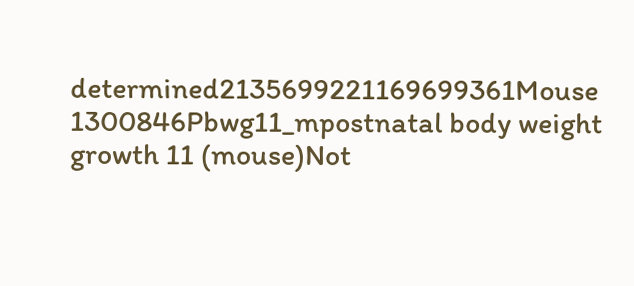determined2135699221169699361Mouse
1300846Pbwg11_mpostnatal body weight growth 11 (mouse)Not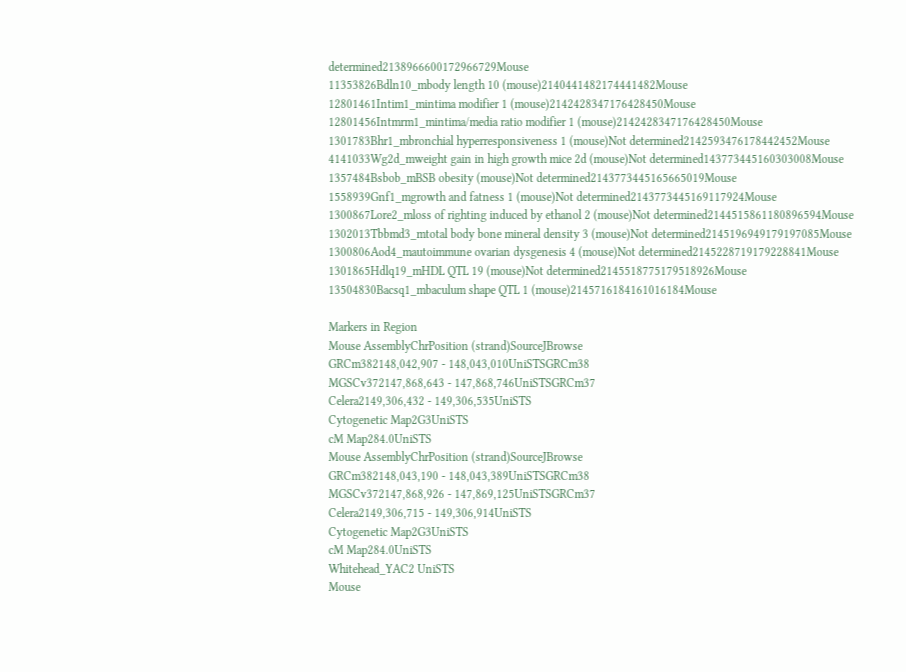determined2138966600172966729Mouse
11353826Bdln10_mbody length 10 (mouse)2140441482174441482Mouse
12801461Intim1_mintima modifier 1 (mouse)2142428347176428450Mouse
12801456Intmrm1_mintima/media ratio modifier 1 (mouse)2142428347176428450Mouse
1301783Bhr1_mbronchial hyperresponsiveness 1 (mouse)Not determined2142593476178442452Mouse
4141033Wg2d_mweight gain in high growth mice 2d (mouse)Not determined143773445160303008Mouse
1357484Bsbob_mBSB obesity (mouse)Not determined2143773445165665019Mouse
1558939Gnf1_mgrowth and fatness 1 (mouse)Not determined2143773445169117924Mouse
1300867Lore2_mloss of righting induced by ethanol 2 (mouse)Not determined2144515861180896594Mouse
1302013Tbbmd3_mtotal body bone mineral density 3 (mouse)Not determined2145196949179197085Mouse
1300806Aod4_mautoimmune ovarian dysgenesis 4 (mouse)Not determined2145228719179228841Mouse
1301865Hdlq19_mHDL QTL 19 (mouse)Not determined2145518775179518926Mouse
13504830Bacsq1_mbaculum shape QTL 1 (mouse)2145716184161016184Mouse

Markers in Region
Mouse AssemblyChrPosition (strand)SourceJBrowse
GRCm382148,042,907 - 148,043,010UniSTSGRCm38
MGSCv372147,868,643 - 147,868,746UniSTSGRCm37
Celera2149,306,432 - 149,306,535UniSTS
Cytogenetic Map2G3UniSTS
cM Map284.0UniSTS
Mouse AssemblyChrPosition (strand)SourceJBrowse
GRCm382148,043,190 - 148,043,389UniSTSGRCm38
MGSCv372147,868,926 - 147,869,125UniSTSGRCm37
Celera2149,306,715 - 149,306,914UniSTS
Cytogenetic Map2G3UniSTS
cM Map284.0UniSTS
Whitehead_YAC2 UniSTS
Mouse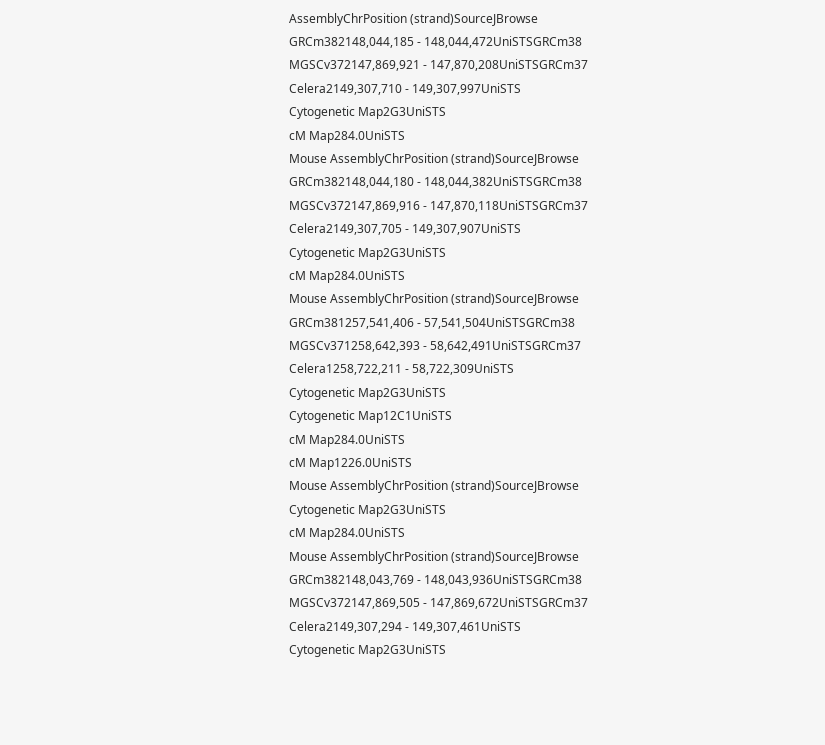AssemblyChrPosition (strand)SourceJBrowse
GRCm382148,044,185 - 148,044,472UniSTSGRCm38
MGSCv372147,869,921 - 147,870,208UniSTSGRCm37
Celera2149,307,710 - 149,307,997UniSTS
Cytogenetic Map2G3UniSTS
cM Map284.0UniSTS
Mouse AssemblyChrPosition (strand)SourceJBrowse
GRCm382148,044,180 - 148,044,382UniSTSGRCm38
MGSCv372147,869,916 - 147,870,118UniSTSGRCm37
Celera2149,307,705 - 149,307,907UniSTS
Cytogenetic Map2G3UniSTS
cM Map284.0UniSTS
Mouse AssemblyChrPosition (strand)SourceJBrowse
GRCm381257,541,406 - 57,541,504UniSTSGRCm38
MGSCv371258,642,393 - 58,642,491UniSTSGRCm37
Celera1258,722,211 - 58,722,309UniSTS
Cytogenetic Map2G3UniSTS
Cytogenetic Map12C1UniSTS
cM Map284.0UniSTS
cM Map1226.0UniSTS
Mouse AssemblyChrPosition (strand)SourceJBrowse
Cytogenetic Map2G3UniSTS
cM Map284.0UniSTS
Mouse AssemblyChrPosition (strand)SourceJBrowse
GRCm382148,043,769 - 148,043,936UniSTSGRCm38
MGSCv372147,869,505 - 147,869,672UniSTSGRCm37
Celera2149,307,294 - 149,307,461UniSTS
Cytogenetic Map2G3UniSTS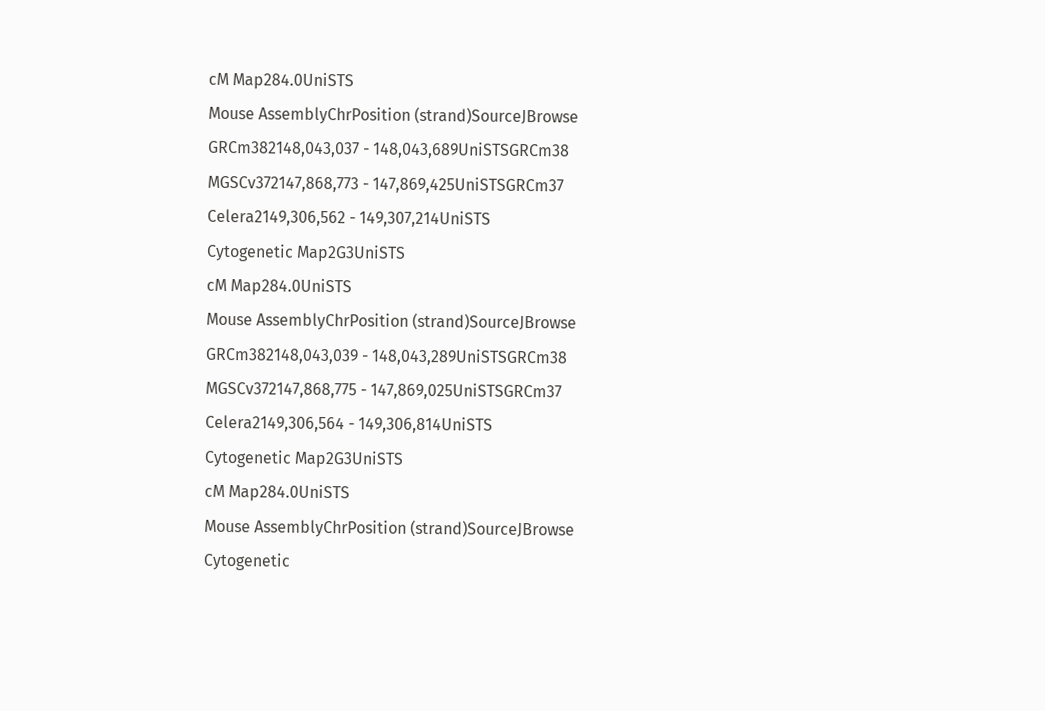cM Map284.0UniSTS
Mouse AssemblyChrPosition (strand)SourceJBrowse
GRCm382148,043,037 - 148,043,689UniSTSGRCm38
MGSCv372147,868,773 - 147,869,425UniSTSGRCm37
Celera2149,306,562 - 149,307,214UniSTS
Cytogenetic Map2G3UniSTS
cM Map284.0UniSTS
Mouse AssemblyChrPosition (strand)SourceJBrowse
GRCm382148,043,039 - 148,043,289UniSTSGRCm38
MGSCv372147,868,775 - 147,869,025UniSTSGRCm37
Celera2149,306,564 - 149,306,814UniSTS
Cytogenetic Map2G3UniSTS
cM Map284.0UniSTS
Mouse AssemblyChrPosition (strand)SourceJBrowse
Cytogenetic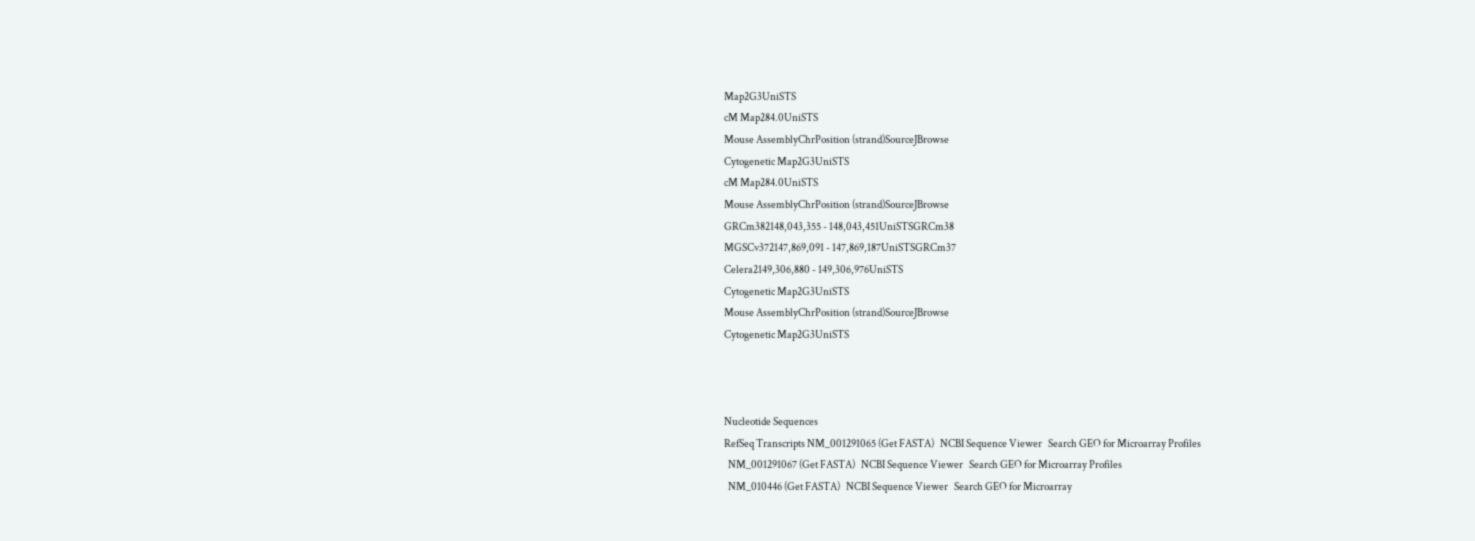Map2G3UniSTS
cM Map284.0UniSTS
Mouse AssemblyChrPosition (strand)SourceJBrowse
Cytogenetic Map2G3UniSTS
cM Map284.0UniSTS
Mouse AssemblyChrPosition (strand)SourceJBrowse
GRCm382148,043,355 - 148,043,451UniSTSGRCm38
MGSCv372147,869,091 - 147,869,187UniSTSGRCm37
Celera2149,306,880 - 149,306,976UniSTS
Cytogenetic Map2G3UniSTS
Mouse AssemblyChrPosition (strand)SourceJBrowse
Cytogenetic Map2G3UniSTS



Nucleotide Sequences
RefSeq Transcripts NM_001291065 (Get FASTA)   NCBI Sequence Viewer   Search GEO for Microarray Profiles
  NM_001291067 (Get FASTA)   NCBI Sequence Viewer   Search GEO for Microarray Profiles
  NM_010446 (Get FASTA)   NCBI Sequence Viewer   Search GEO for Microarray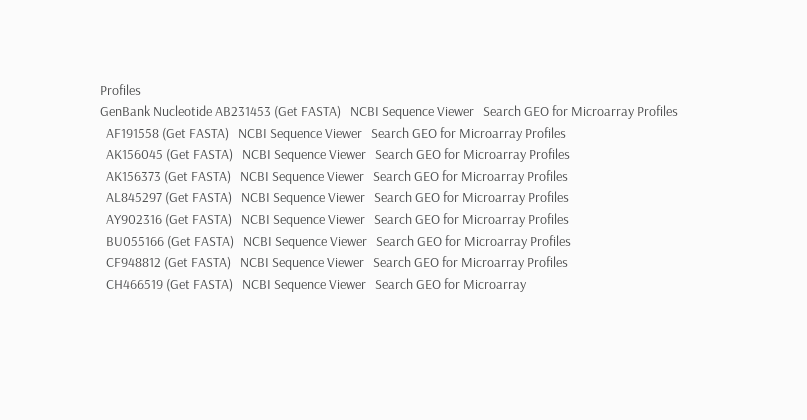Profiles
GenBank Nucleotide AB231453 (Get FASTA)   NCBI Sequence Viewer   Search GEO for Microarray Profiles
  AF191558 (Get FASTA)   NCBI Sequence Viewer   Search GEO for Microarray Profiles
  AK156045 (Get FASTA)   NCBI Sequence Viewer   Search GEO for Microarray Profiles
  AK156373 (Get FASTA)   NCBI Sequence Viewer   Search GEO for Microarray Profiles
  AL845297 (Get FASTA)   NCBI Sequence Viewer   Search GEO for Microarray Profiles
  AY902316 (Get FASTA)   NCBI Sequence Viewer   Search GEO for Microarray Profiles
  BU055166 (Get FASTA)   NCBI Sequence Viewer   Search GEO for Microarray Profiles
  CF948812 (Get FASTA)   NCBI Sequence Viewer   Search GEO for Microarray Profiles
  CH466519 (Get FASTA)   NCBI Sequence Viewer   Search GEO for Microarray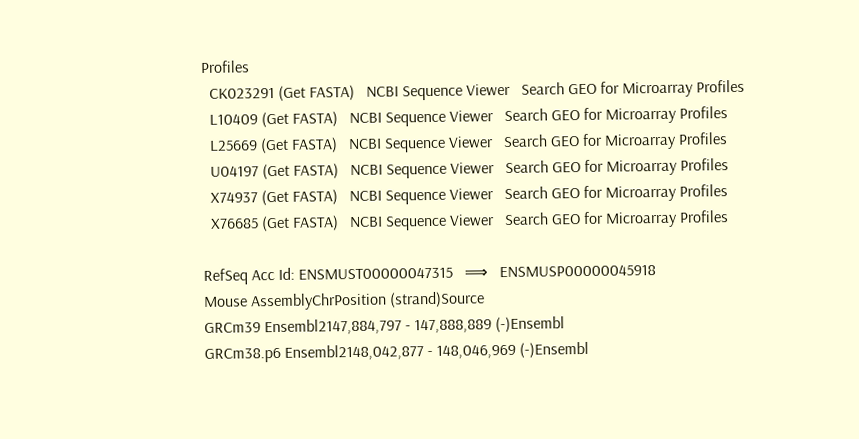Profiles
  CK023291 (Get FASTA)   NCBI Sequence Viewer   Search GEO for Microarray Profiles
  L10409 (Get FASTA)   NCBI Sequence Viewer   Search GEO for Microarray Profiles
  L25669 (Get FASTA)   NCBI Sequence Viewer   Search GEO for Microarray Profiles
  U04197 (Get FASTA)   NCBI Sequence Viewer   Search GEO for Microarray Profiles
  X74937 (Get FASTA)   NCBI Sequence Viewer   Search GEO for Microarray Profiles
  X76685 (Get FASTA)   NCBI Sequence Viewer   Search GEO for Microarray Profiles

RefSeq Acc Id: ENSMUST00000047315   ⟹   ENSMUSP00000045918
Mouse AssemblyChrPosition (strand)Source
GRCm39 Ensembl2147,884,797 - 147,888,889 (-)Ensembl
GRCm38.p6 Ensembl2148,042,877 - 148,046,969 (-)Ensembl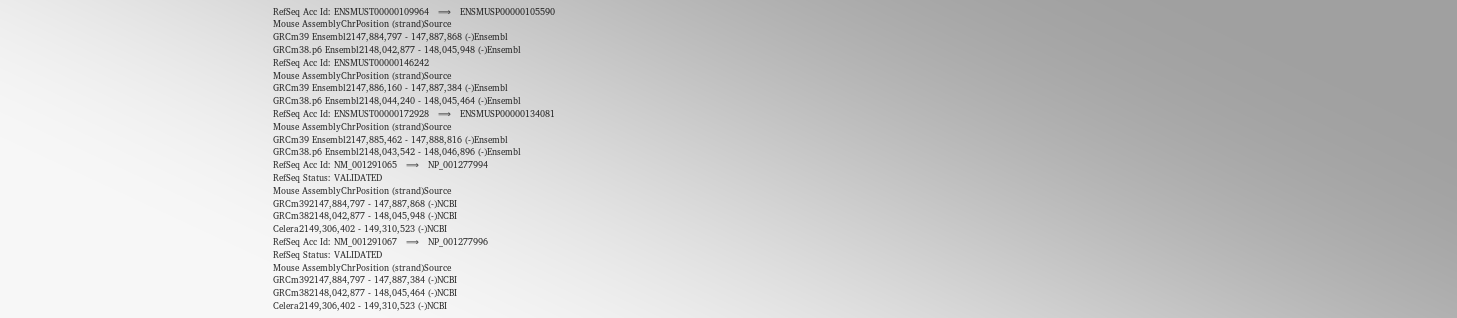RefSeq Acc Id: ENSMUST00000109964   ⟹   ENSMUSP00000105590
Mouse AssemblyChrPosition (strand)Source
GRCm39 Ensembl2147,884,797 - 147,887,868 (-)Ensembl
GRCm38.p6 Ensembl2148,042,877 - 148,045,948 (-)Ensembl
RefSeq Acc Id: ENSMUST00000146242
Mouse AssemblyChrPosition (strand)Source
GRCm39 Ensembl2147,886,160 - 147,887,384 (-)Ensembl
GRCm38.p6 Ensembl2148,044,240 - 148,045,464 (-)Ensembl
RefSeq Acc Id: ENSMUST00000172928   ⟹   ENSMUSP00000134081
Mouse AssemblyChrPosition (strand)Source
GRCm39 Ensembl2147,885,462 - 147,888,816 (-)Ensembl
GRCm38.p6 Ensembl2148,043,542 - 148,046,896 (-)Ensembl
RefSeq Acc Id: NM_001291065   ⟹   NP_001277994
RefSeq Status: VALIDATED
Mouse AssemblyChrPosition (strand)Source
GRCm392147,884,797 - 147,887,868 (-)NCBI
GRCm382148,042,877 - 148,045,948 (-)NCBI
Celera2149,306,402 - 149,310,523 (-)NCBI
RefSeq Acc Id: NM_001291067   ⟹   NP_001277996
RefSeq Status: VALIDATED
Mouse AssemblyChrPosition (strand)Source
GRCm392147,884,797 - 147,887,384 (-)NCBI
GRCm382148,042,877 - 148,045,464 (-)NCBI
Celera2149,306,402 - 149,310,523 (-)NCBI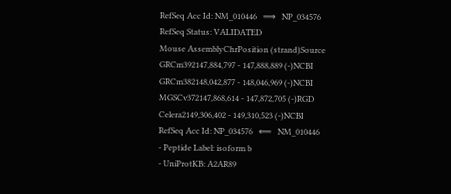RefSeq Acc Id: NM_010446   ⟹   NP_034576
RefSeq Status: VALIDATED
Mouse AssemblyChrPosition (strand)Source
GRCm392147,884,797 - 147,888,889 (-)NCBI
GRCm382148,042,877 - 148,046,969 (-)NCBI
MGSCv372147,868,614 - 147,872,705 (-)RGD
Celera2149,306,402 - 149,310,523 (-)NCBI
RefSeq Acc Id: NP_034576   ⟸   NM_010446
- Peptide Label: isoform b
- UniProtKB: A2AR89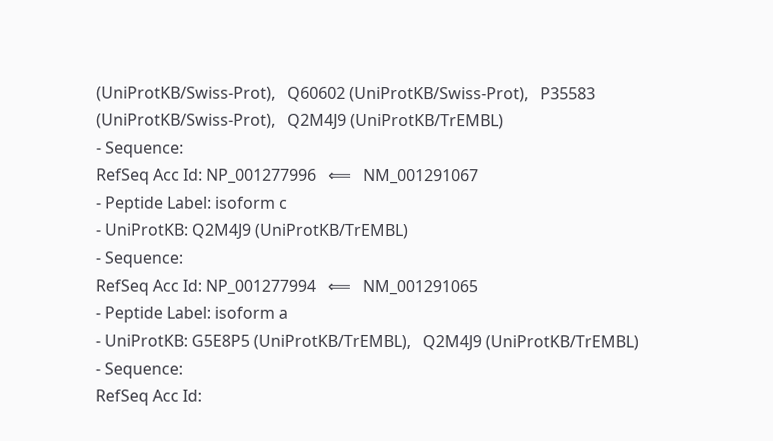(UniProtKB/Swiss-Prot),   Q60602 (UniProtKB/Swiss-Prot),   P35583 (UniProtKB/Swiss-Prot),   Q2M4J9 (UniProtKB/TrEMBL)
- Sequence:
RefSeq Acc Id: NP_001277996   ⟸   NM_001291067
- Peptide Label: isoform c
- UniProtKB: Q2M4J9 (UniProtKB/TrEMBL)
- Sequence:
RefSeq Acc Id: NP_001277994   ⟸   NM_001291065
- Peptide Label: isoform a
- UniProtKB: G5E8P5 (UniProtKB/TrEMBL),   Q2M4J9 (UniProtKB/TrEMBL)
- Sequence:
RefSeq Acc Id: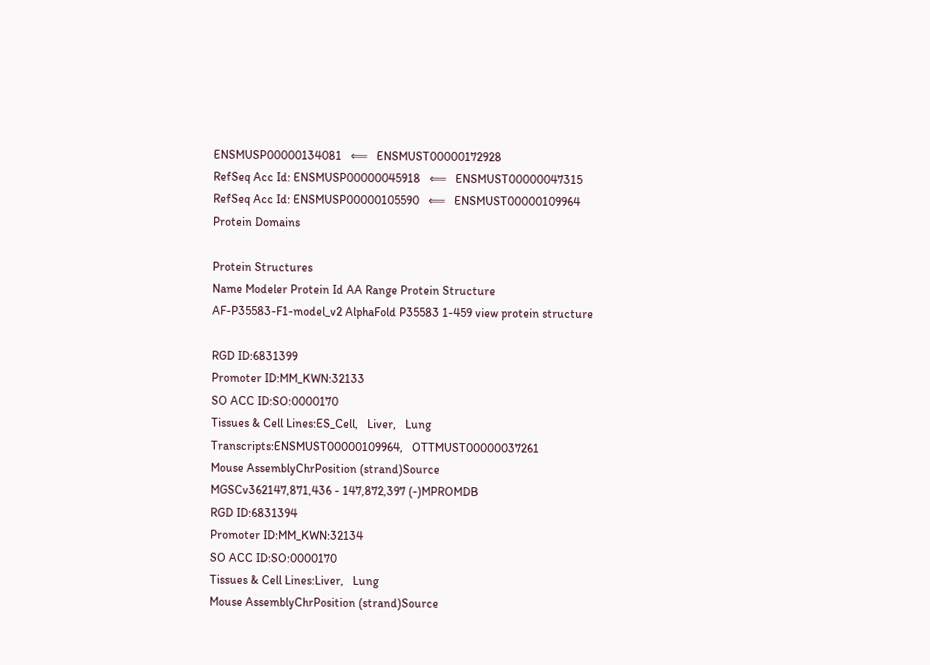ENSMUSP00000134081   ⟸   ENSMUST00000172928
RefSeq Acc Id: ENSMUSP00000045918   ⟸   ENSMUST00000047315
RefSeq Acc Id: ENSMUSP00000105590   ⟸   ENSMUST00000109964
Protein Domains

Protein Structures
Name Modeler Protein Id AA Range Protein Structure
AF-P35583-F1-model_v2 AlphaFold P35583 1-459 view protein structure

RGD ID:6831399
Promoter ID:MM_KWN:32133
SO ACC ID:SO:0000170
Tissues & Cell Lines:ES_Cell,   Liver,   Lung
Transcripts:ENSMUST00000109964,   OTTMUST00000037261
Mouse AssemblyChrPosition (strand)Source
MGSCv362147,871,436 - 147,872,397 (-)MPROMDB
RGD ID:6831394
Promoter ID:MM_KWN:32134
SO ACC ID:SO:0000170
Tissues & Cell Lines:Liver,   Lung
Mouse AssemblyChrPosition (strand)Source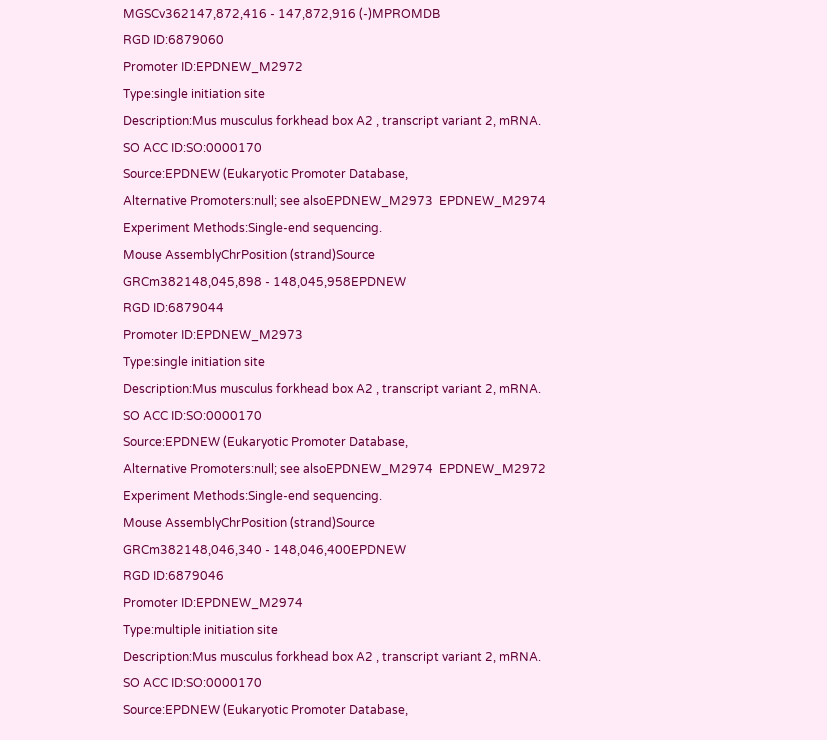MGSCv362147,872,416 - 147,872,916 (-)MPROMDB
RGD ID:6879060
Promoter ID:EPDNEW_M2972
Type:single initiation site
Description:Mus musculus forkhead box A2 , transcript variant 2, mRNA.
SO ACC ID:SO:0000170
Source:EPDNEW (Eukaryotic Promoter Database,
Alternative Promoters:null; see alsoEPDNEW_M2973  EPDNEW_M2974
Experiment Methods:Single-end sequencing.
Mouse AssemblyChrPosition (strand)Source
GRCm382148,045,898 - 148,045,958EPDNEW
RGD ID:6879044
Promoter ID:EPDNEW_M2973
Type:single initiation site
Description:Mus musculus forkhead box A2 , transcript variant 2, mRNA.
SO ACC ID:SO:0000170
Source:EPDNEW (Eukaryotic Promoter Database,
Alternative Promoters:null; see alsoEPDNEW_M2974  EPDNEW_M2972
Experiment Methods:Single-end sequencing.
Mouse AssemblyChrPosition (strand)Source
GRCm382148,046,340 - 148,046,400EPDNEW
RGD ID:6879046
Promoter ID:EPDNEW_M2974
Type:multiple initiation site
Description:Mus musculus forkhead box A2 , transcript variant 2, mRNA.
SO ACC ID:SO:0000170
Source:EPDNEW (Eukaryotic Promoter Database,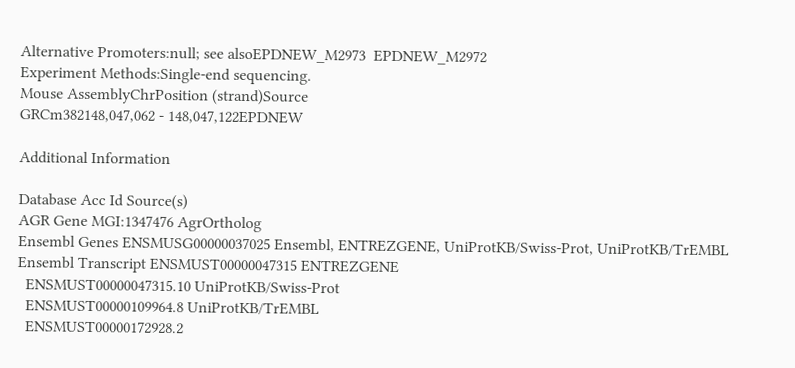Alternative Promoters:null; see alsoEPDNEW_M2973  EPDNEW_M2972
Experiment Methods:Single-end sequencing.
Mouse AssemblyChrPosition (strand)Source
GRCm382148,047,062 - 148,047,122EPDNEW

Additional Information

Database Acc Id Source(s)
AGR Gene MGI:1347476 AgrOrtholog
Ensembl Genes ENSMUSG00000037025 Ensembl, ENTREZGENE, UniProtKB/Swiss-Prot, UniProtKB/TrEMBL
Ensembl Transcript ENSMUST00000047315 ENTREZGENE
  ENSMUST00000047315.10 UniProtKB/Swiss-Prot
  ENSMUST00000109964.8 UniProtKB/TrEMBL
  ENSMUST00000172928.2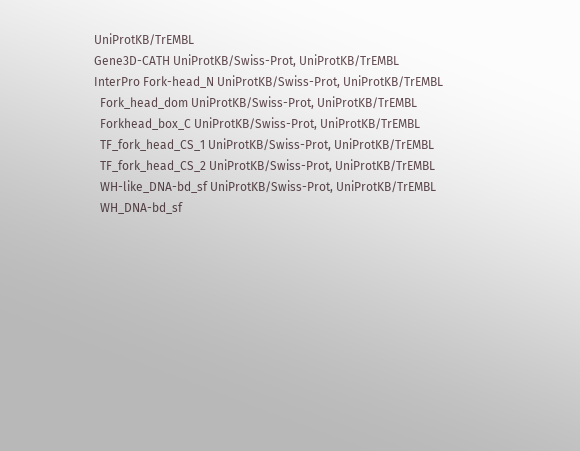UniProtKB/TrEMBL
Gene3D-CATH UniProtKB/Swiss-Prot, UniProtKB/TrEMBL
InterPro Fork-head_N UniProtKB/Swiss-Prot, UniProtKB/TrEMBL
  Fork_head_dom UniProtKB/Swiss-Prot, UniProtKB/TrEMBL
  Forkhead_box_C UniProtKB/Swiss-Prot, UniProtKB/TrEMBL
  TF_fork_head_CS_1 UniProtKB/Swiss-Prot, UniProtKB/TrEMBL
  TF_fork_head_CS_2 UniProtKB/Swiss-Prot, UniProtKB/TrEMBL
  WH-like_DNA-bd_sf UniProtKB/Swiss-Prot, UniProtKB/TrEMBL
  WH_DNA-bd_sf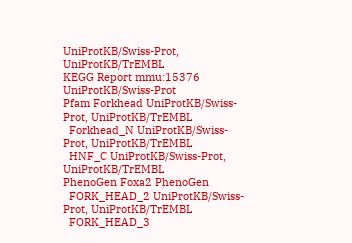UniProtKB/Swiss-Prot, UniProtKB/TrEMBL
KEGG Report mmu:15376 UniProtKB/Swiss-Prot
Pfam Forkhead UniProtKB/Swiss-Prot, UniProtKB/TrEMBL
  Forkhead_N UniProtKB/Swiss-Prot, UniProtKB/TrEMBL
  HNF_C UniProtKB/Swiss-Prot, UniProtKB/TrEMBL
PhenoGen Foxa2 PhenoGen
  FORK_HEAD_2 UniProtKB/Swiss-Prot, UniProtKB/TrEMBL
  FORK_HEAD_3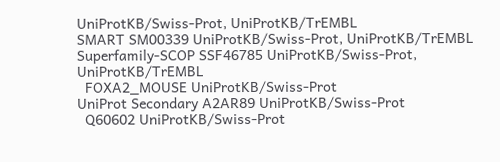UniProtKB/Swiss-Prot, UniProtKB/TrEMBL
SMART SM00339 UniProtKB/Swiss-Prot, UniProtKB/TrEMBL
Superfamily-SCOP SSF46785 UniProtKB/Swiss-Prot, UniProtKB/TrEMBL
  FOXA2_MOUSE UniProtKB/Swiss-Prot
UniProt Secondary A2AR89 UniProtKB/Swiss-Prot
  Q60602 UniProtKB/Swiss-Prot